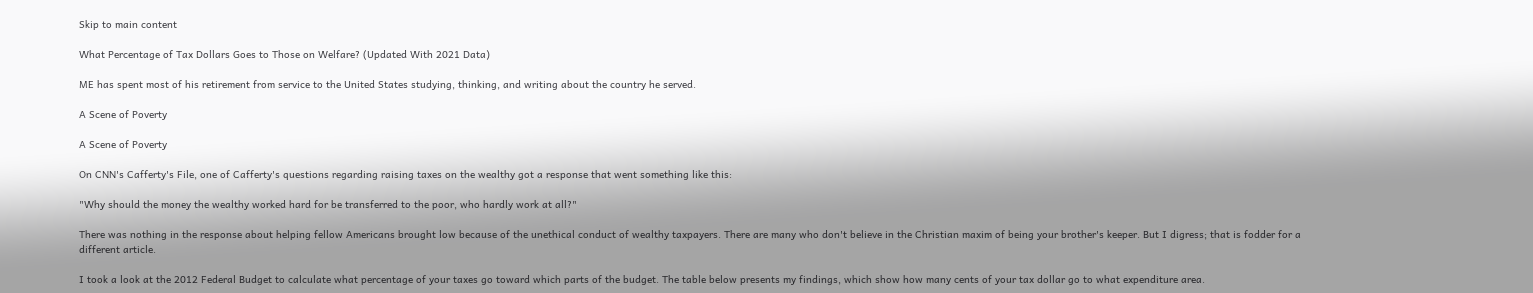Skip to main content

What Percentage of Tax Dollars Goes to Those on Welfare? (Updated With 2021 Data)

ME has spent most of his retirement from service to the United States studying, thinking, and writing about the country he served.

A Scene of Poverty

A Scene of Poverty

On CNN's Cafferty's File, one of Cafferty's questions regarding raising taxes on the wealthy got a response that went something like this:

"Why should the money the wealthy worked hard for be transferred to the poor, who hardly work at all?"

There was nothing in the response about helping fellow Americans brought low because of the unethical conduct of wealthy taxpayers. There are many who don't believe in the Christian maxim of being your brother's keeper. But I digress; that is fodder for a different article.

I took a look at the 2012 Federal Budget to calculate what percentage of your taxes go toward which parts of the budget. The table below presents my findings, which show how many cents of your tax dollar go to what expenditure area.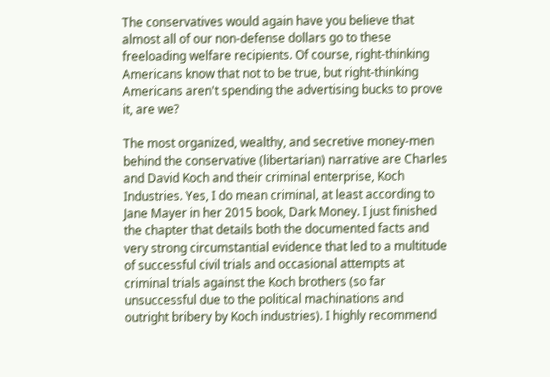The conservatives would again have you believe that almost all of our non-defense dollars go to these freeloading welfare recipients. Of course, right-thinking Americans know that not to be true, but right-thinking Americans aren't spending the advertising bucks to prove it, are we?

The most organized, wealthy, and secretive money-men behind the conservative (libertarian) narrative are Charles and David Koch and their criminal enterprise, Koch Industries. Yes, I do mean criminal, at least according to Jane Mayer in her 2015 book, Dark Money. I just finished the chapter that details both the documented facts and very strong circumstantial evidence that led to a multitude of successful civil trials and occasional attempts at criminal trials against the Koch brothers (so far unsuccessful due to the political machinations and outright bribery by Koch industries). I highly recommend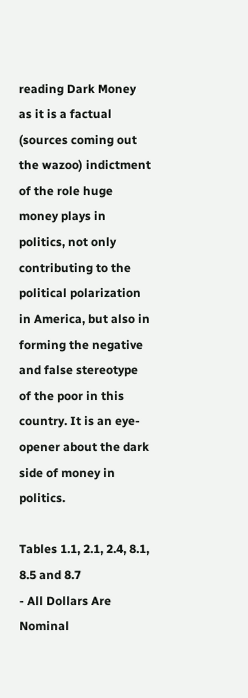reading Dark Money as it is a factual (sources coming out the wazoo) indictment of the role huge money plays in politics, not only contributing to the political polarization in America, but also in forming the negative and false stereotype of the poor in this country. It is an eye-opener about the dark side of money in politics.

Tables 1.1, 2.1, 2.4, 8.1, 8.5 and 8.7
- All Dollars Are Nominal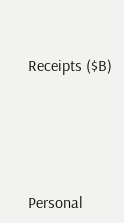Receipts ($B)






Personal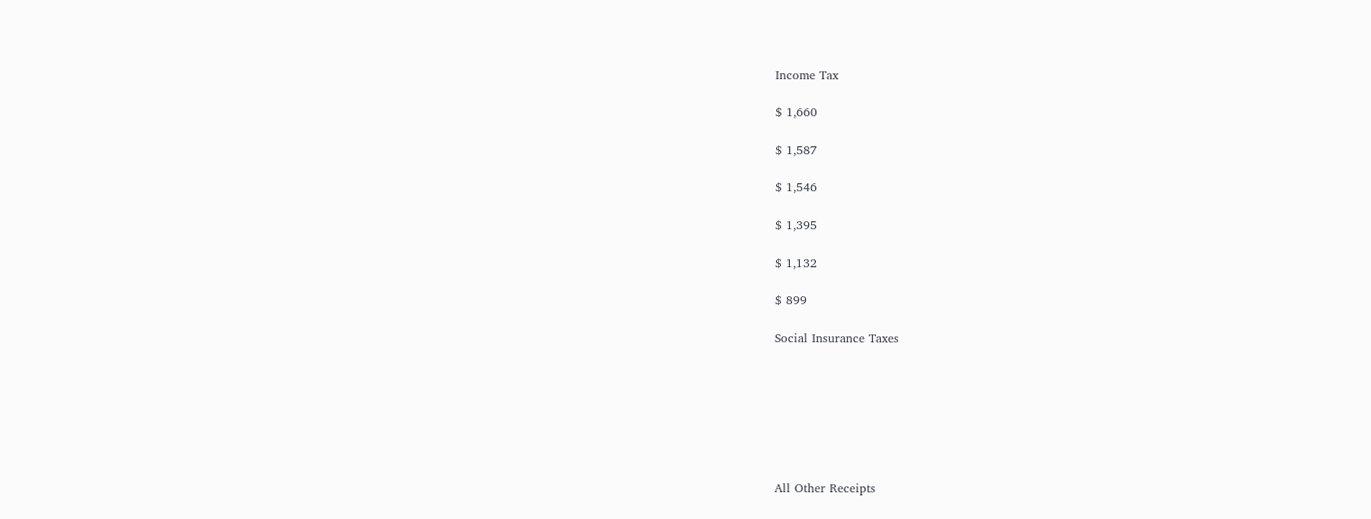Income Tax

$ 1,660

$ 1,587

$ 1,546

$ 1,395

$ 1,132

$ 899

Social Insurance Taxes







All Other Receipts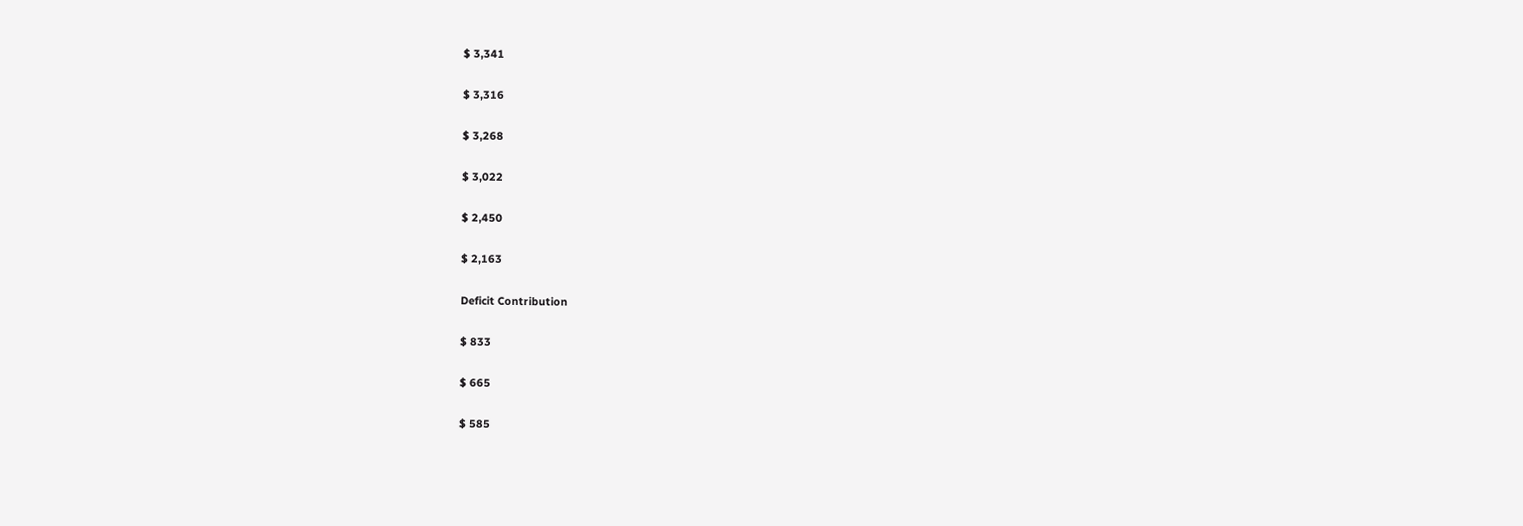$ 3,341

$ 3,316

$ 3,268

$ 3,022

$ 2,450

$ 2,163

Deficit Contribution

$ 833

$ 665

$ 585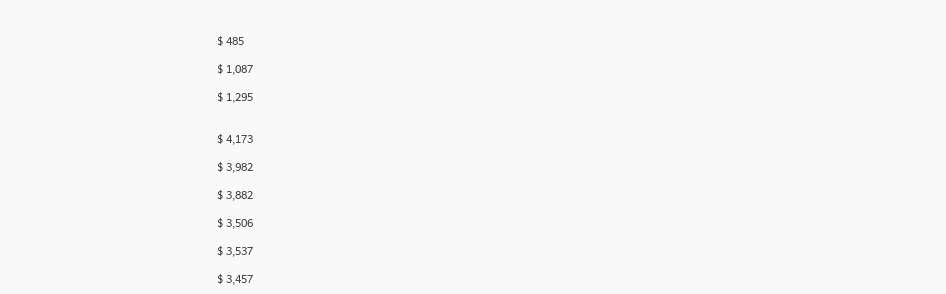$ 485

$ 1,087

$ 1,295


$ 4,173

$ 3,982

$ 3,882

$ 3,506

$ 3,537

$ 3,457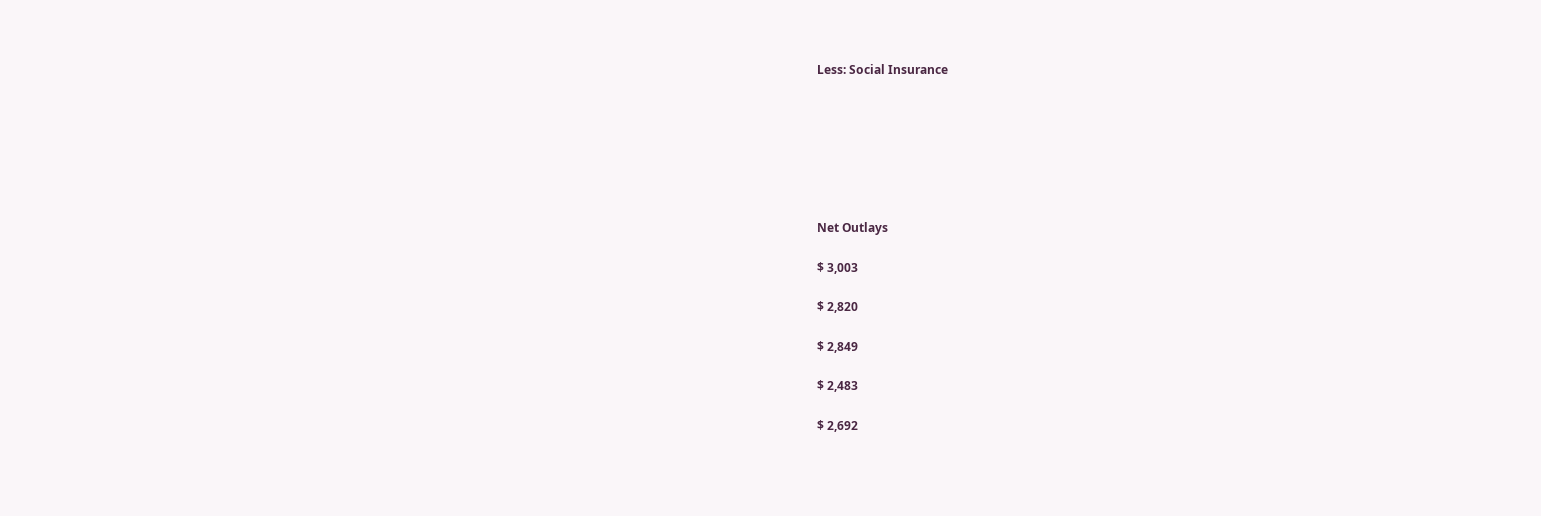Less: Social Insurance







Net Outlays

$ 3,003

$ 2,820

$ 2,849

$ 2,483

$ 2,692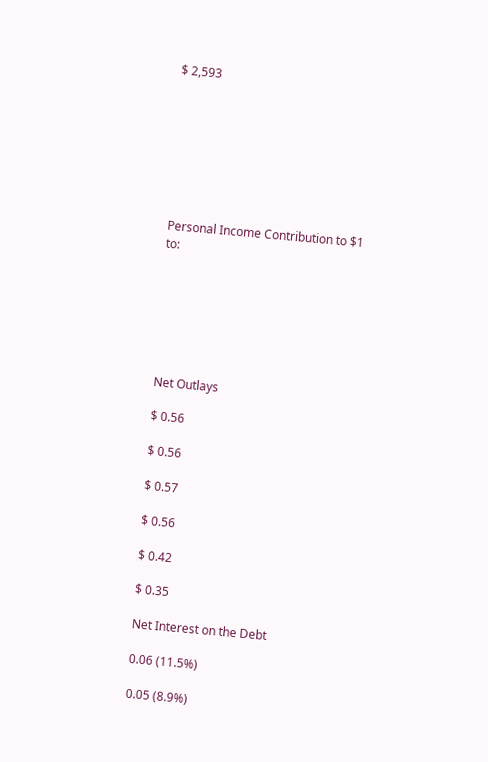$ 2,593








Personal Income Contribution to $1 to:







Net Outlays

$ 0.56

$ 0.56

$ 0.57

$ 0.56

$ 0.42

$ 0.35

Net Interest on the Debt

0.06 (11.5%)

0.05 (8.9%)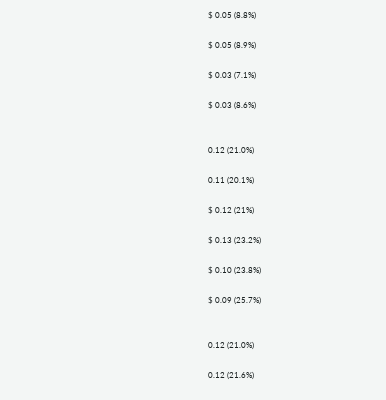$ 0.05 (8.8%)

$ 0.05 (8.9%)

$ 0.03 (7.1%)

$ 0.03 (8.6%)


0.12 (21.0%)

0.11 (20.1%)

$ 0.12 (21%)

$ 0.13 (23.2%)

$ 0.10 (23.8%)

$ 0.09 (25.7%)


0.12 (21.0%)

0.12 (21.6%)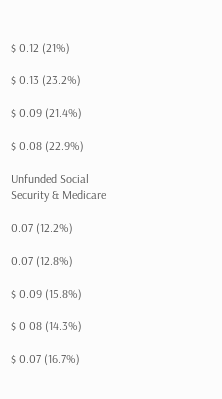$ 0.12 (21%)

$ 0.13 (23.2%)

$ 0.09 (21.4%)

$ 0.08 (22.9%)

Unfunded Social Security & Medicare

0.07 (12.2%)

0.07 (12.8%)

$ 0.09 (15.8%)

$ 0 08 (14.3%)

$ 0.07 (16.7%)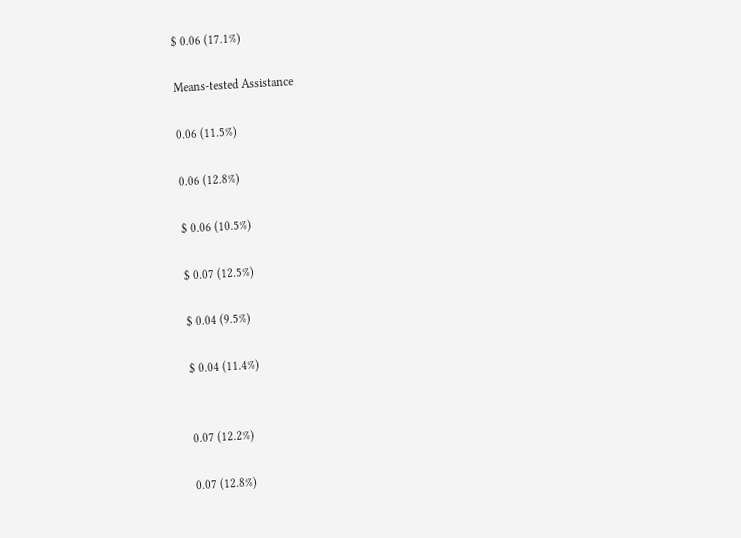$ 0.06 (17.1%)

Means-tested Assistance

0.06 (11.5%)

0.06 (12.8%)

$ 0.06 (10.5%)

$ 0.07 (12.5%)

$ 0.04 (9.5%)

$ 0.04 (11.4%)


0.07 (12.2%)

0.07 (12.8%)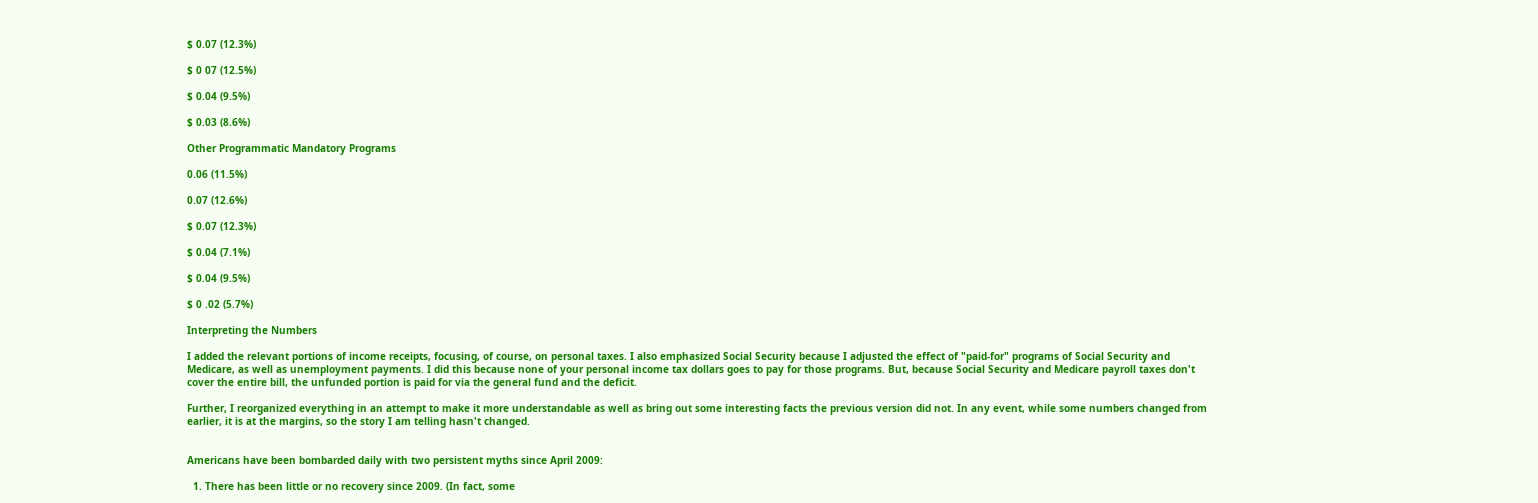$ 0.07 (12.3%)

$ 0 07 (12.5%)

$ 0.04 (9.5%)

$ 0.03 (8.6%)

Other Programmatic Mandatory Programs

0.06 (11.5%)

0.07 (12.6%)

$ 0.07 (12.3%)

$ 0.04 (7.1%)

$ 0.04 (9.5%)

$ 0 .02 (5.7%)

Interpreting the Numbers

I added the relevant portions of income receipts, focusing, of course, on personal taxes. I also emphasized Social Security because I adjusted the effect of "paid-for" programs of Social Security and Medicare, as well as unemployment payments. I did this because none of your personal income tax dollars goes to pay for those programs. But, because Social Security and Medicare payroll taxes don't cover the entire bill, the unfunded portion is paid for via the general fund and the deficit.

Further, I reorganized everything in an attempt to make it more understandable as well as bring out some interesting facts the previous version did not. In any event, while some numbers changed from earlier, it is at the margins, so the story I am telling hasn't changed.


Americans have been bombarded daily with two persistent myths since April 2009:

  1. There has been little or no recovery since 2009. (In fact, some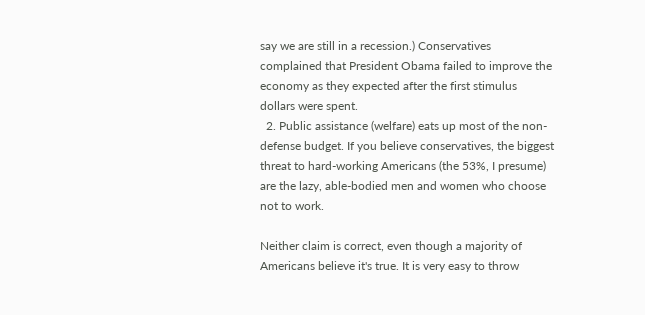say we are still in a recession.) Conservatives complained that President Obama failed to improve the economy as they expected after the first stimulus dollars were spent.
  2. Public assistance (welfare) eats up most of the non-defense budget. If you believe conservatives, the biggest threat to hard-working Americans (the 53%, I presume) are the lazy, able-bodied men and women who choose not to work.

Neither claim is correct, even though a majority of Americans believe it's true. It is very easy to throw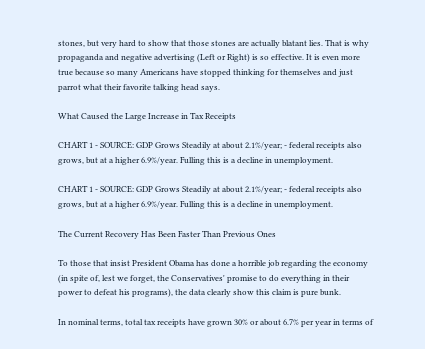stones, but very hard to show that those stones are actually blatant lies. That is why propaganda and negative advertising (Left or Right) is so effective. It is even more true because so many Americans have stopped thinking for themselves and just parrot what their favorite talking head says.

What Caused the Large Increase in Tax Receipts

CHART 1 - SOURCE: GDP Grows Steadily at about 2.1%/year; - federal receipts also grows, but at a higher 6.9%/year. Fulling this is a decline in unemployment.

CHART 1 - SOURCE: GDP Grows Steadily at about 2.1%/year; - federal receipts also grows, but at a higher 6.9%/year. Fulling this is a decline in unemployment.

The Current Recovery Has Been Faster Than Previous Ones

To those that insist President Obama has done a horrible job regarding the economy (in spite of, lest we forget, the Conservatives' promise to do everything in their power to defeat his programs), the data clearly show this claim is pure bunk.

In nominal terms, total tax receipts have grown 30% or about 6.7% per year in terms of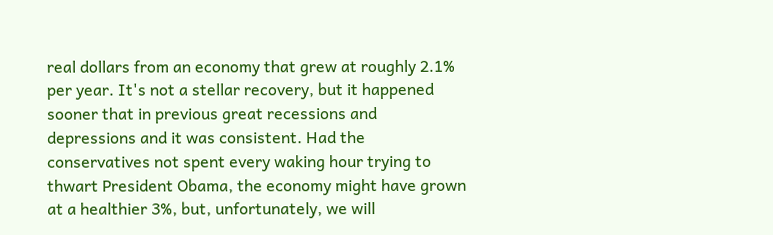real dollars from an economy that grew at roughly 2.1% per year. It's not a stellar recovery, but it happened sooner that in previous great recessions and depressions and it was consistent. Had the conservatives not spent every waking hour trying to thwart President Obama, the economy might have grown at a healthier 3%, but, unfortunately, we will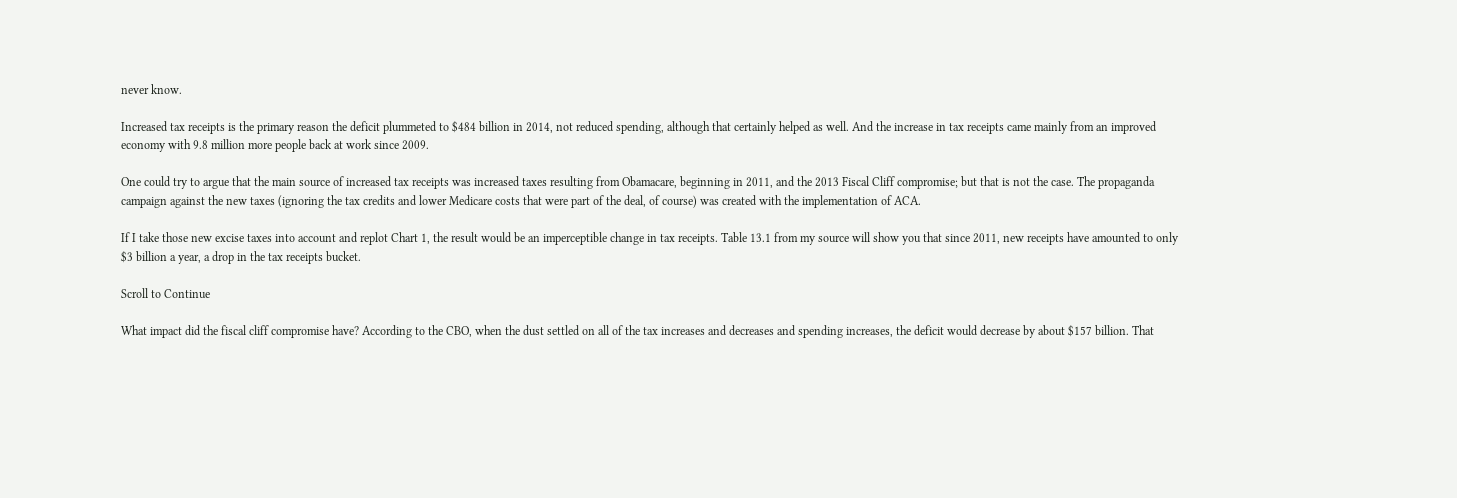never know.

Increased tax receipts is the primary reason the deficit plummeted to $484 billion in 2014, not reduced spending, although that certainly helped as well. And the increase in tax receipts came mainly from an improved economy with 9.8 million more people back at work since 2009.

One could try to argue that the main source of increased tax receipts was increased taxes resulting from Obamacare, beginning in 2011, and the 2013 Fiscal Cliff compromise; but that is not the case. The propaganda campaign against the new taxes (ignoring the tax credits and lower Medicare costs that were part of the deal, of course) was created with the implementation of ACA.

If I take those new excise taxes into account and replot Chart 1, the result would be an imperceptible change in tax receipts. Table 13.1 from my source will show you that since 2011, new receipts have amounted to only $3 billion a year, a drop in the tax receipts bucket.

Scroll to Continue

What impact did the fiscal cliff compromise have? According to the CBO, when the dust settled on all of the tax increases and decreases and spending increases, the deficit would decrease by about $157 billion. That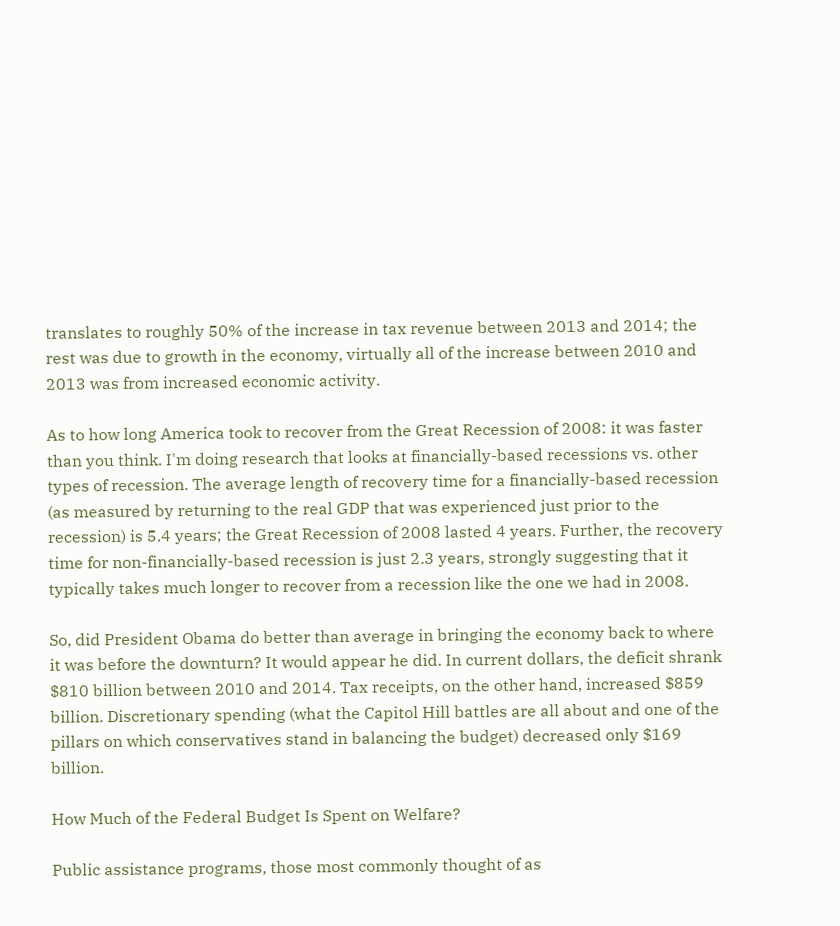translates to roughly 50% of the increase in tax revenue between 2013 and 2014; the rest was due to growth in the economy, virtually all of the increase between 2010 and 2013 was from increased economic activity.

As to how long America took to recover from the Great Recession of 2008: it was faster than you think. I'm doing research that looks at financially-based recessions vs. other types of recession. The average length of recovery time for a financially-based recession (as measured by returning to the real GDP that was experienced just prior to the recession) is 5.4 years; the Great Recession of 2008 lasted 4 years. Further, the recovery time for non-financially-based recession is just 2.3 years, strongly suggesting that it typically takes much longer to recover from a recession like the one we had in 2008.

So, did President Obama do better than average in bringing the economy back to where it was before the downturn? It would appear he did. In current dollars, the deficit shrank $810 billion between 2010 and 2014. Tax receipts, on the other hand, increased $859 billion. Discretionary spending (what the Capitol Hill battles are all about and one of the pillars on which conservatives stand in balancing the budget) decreased only $169 billion.

How Much of the Federal Budget Is Spent on Welfare?

Public assistance programs, those most commonly thought of as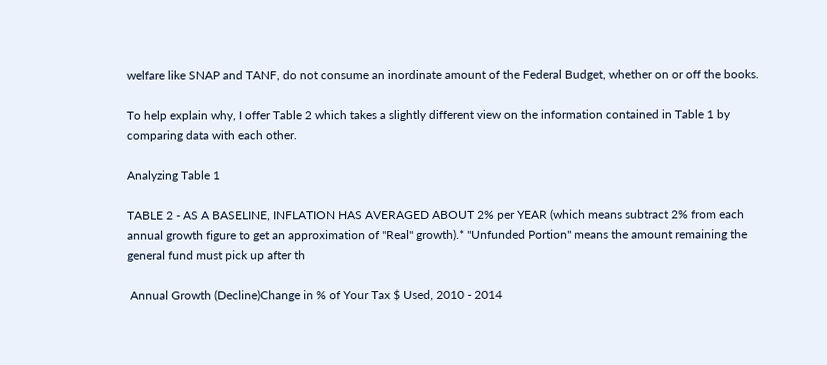welfare like SNAP and TANF, do not consume an inordinate amount of the Federal Budget, whether on or off the books.

To help explain why, I offer Table 2 which takes a slightly different view on the information contained in Table 1 by comparing data with each other.

Analyzing Table 1

TABLE 2 - AS A BASELINE, INFLATION HAS AVERAGED ABOUT 2% per YEAR (which means subtract 2% from each annual growth figure to get an approximation of "Real" growth).* "Unfunded Portion" means the amount remaining the general fund must pick up after th

 Annual Growth (Decline)Change in % of Your Tax $ Used, 2010 - 2014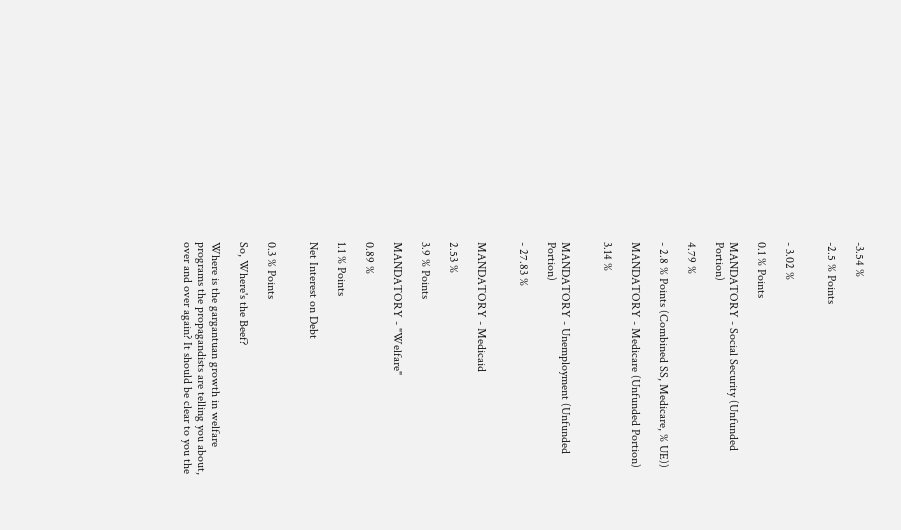-3.54 %

-2.5 % Points


- 3.02 %

0.1 % Points

MANDATORY - Social Security (Unfunded Portion)

4.79 %

- 2.8 % Points (Combined SS, Medicare, % UE))

MANDATORY - Medicare (Unfunded Portion)

3.14 %


MANDATORY - Unemployment (Unfunded Portion)

- 27.83 %


MANDATORY - Medicaid

2.53 %

3.9 % Points

MANDATORY - "Welfare"

0.89 %

1.1 % Points

Net Interest on Debt


0.3 % Points

So, Where's the Beef?

Where is the gargantuan growth in welfare programs the propagandists are telling you about, over and over again? It should be clear to you the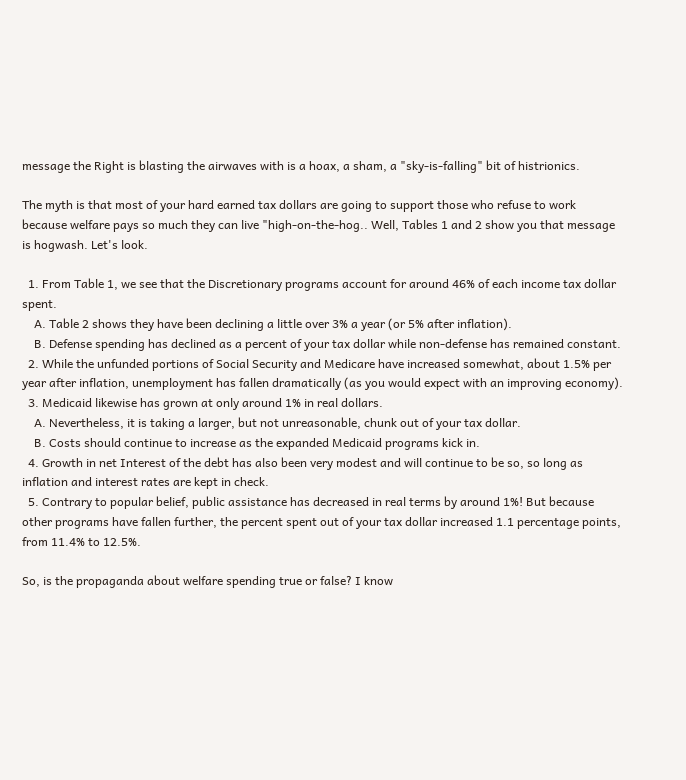message the Right is blasting the airwaves with is a hoax, a sham, a "sky-is-falling" bit of histrionics.

The myth is that most of your hard earned tax dollars are going to support those who refuse to work because welfare pays so much they can live "high-on-the-hog.. Well, Tables 1 and 2 show you that message is hogwash. Let's look.

  1. From Table 1, we see that the Discretionary programs account for around 46% of each income tax dollar spent.
    A. Table 2 shows they have been declining a little over 3% a year (or 5% after inflation).
    B. Defense spending has declined as a percent of your tax dollar while non-defense has remained constant.
  2. While the unfunded portions of Social Security and Medicare have increased somewhat, about 1.5% per year after inflation, unemployment has fallen dramatically (as you would expect with an improving economy).
  3. Medicaid likewise has grown at only around 1% in real dollars.
    A. Nevertheless, it is taking a larger, but not unreasonable, chunk out of your tax dollar.
    B. Costs should continue to increase as the expanded Medicaid programs kick in.
  4. Growth in net Interest of the debt has also been very modest and will continue to be so, so long as inflation and interest rates are kept in check.
  5. Contrary to popular belief, public assistance has decreased in real terms by around 1%! But because other programs have fallen further, the percent spent out of your tax dollar increased 1.1 percentage points, from 11.4% to 12.5%.

So, is the propaganda about welfare spending true or false? I know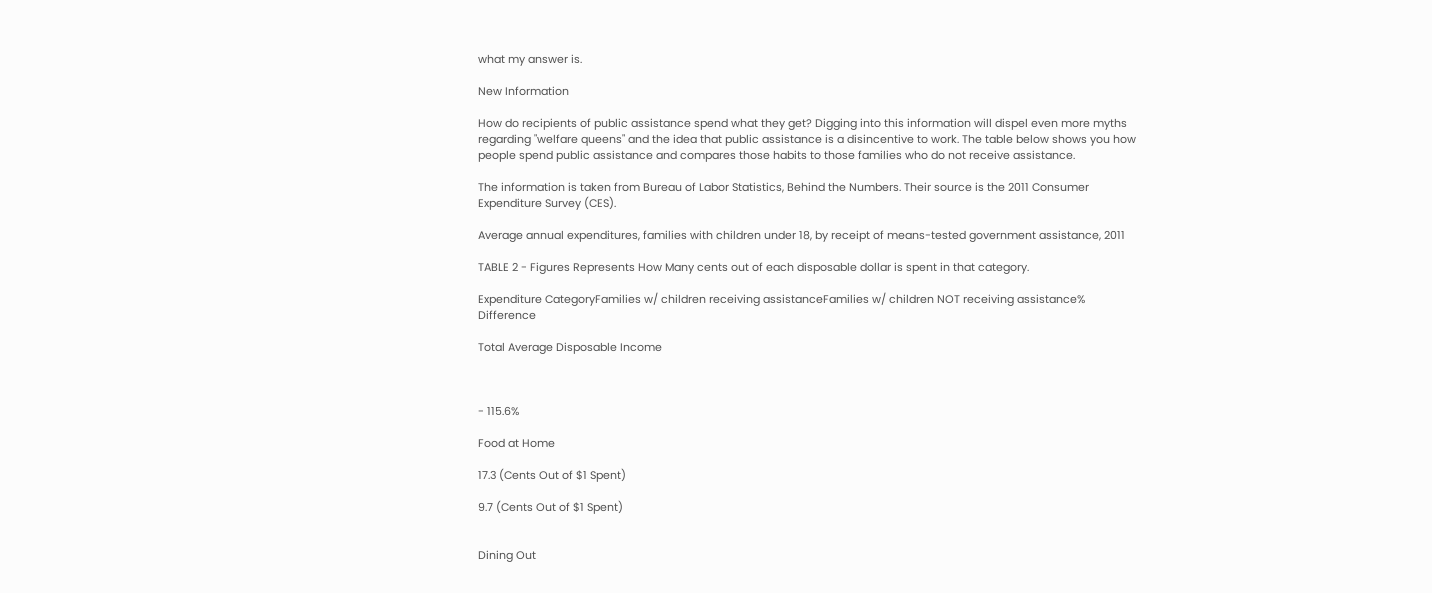what my answer is.

New Information

How do recipients of public assistance spend what they get? Digging into this information will dispel even more myths regarding "welfare queens" and the idea that public assistance is a disincentive to work. The table below shows you how people spend public assistance and compares those habits to those families who do not receive assistance.

The information is taken from Bureau of Labor Statistics, Behind the Numbers. Their source is the 2011 Consumer Expenditure Survey (CES).

Average annual expenditures, families with children under 18, by receipt of means-tested government assistance, 2011

TABLE 2 - Figures Represents How Many cents out of each disposable dollar is spent in that category.

Expenditure CategoryFamilies w/ children receiving assistanceFamilies w/ children NOT receiving assistance% Difference

Total Average Disposable Income



- 115.6%

Food at Home

17.3 (Cents Out of $1 Spent)

9.7 (Cents Out of $1 Spent)


Dining Out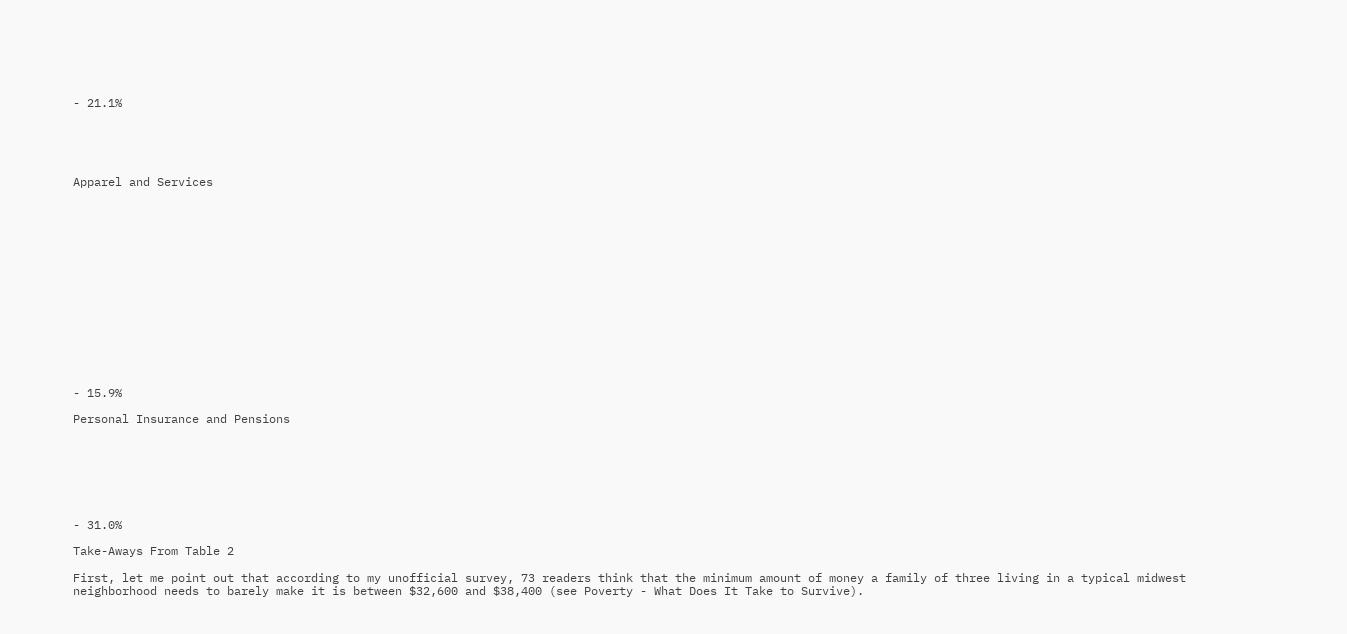- 21.1%





Apparel and Services















- 15.9%

Personal Insurance and Pensions







- 31.0%

Take-Aways From Table 2

First, let me point out that according to my unofficial survey, 73 readers think that the minimum amount of money a family of three living in a typical midwest neighborhood needs to barely make it is between $32,600 and $38,400 (see Poverty - What Does It Take to Survive).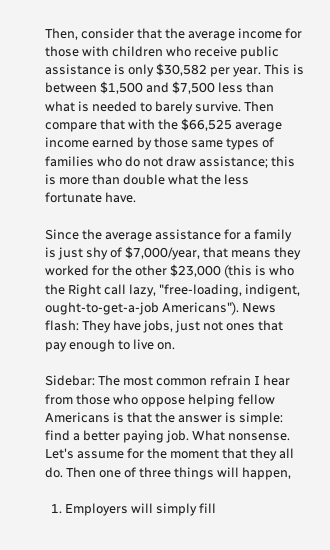Then, consider that the average income for those with children who receive public assistance is only $30,582 per year. This is between $1,500 and $7,500 less than what is needed to barely survive. Then compare that with the $66,525 average income earned by those same types of families who do not draw assistance; this is more than double what the less fortunate have.

Since the average assistance for a family is just shy of $7,000/year, that means they worked for the other $23,000 (this is who the Right call lazy, "free-loading, indigent, ought-to-get-a-job Americans"). News flash: They have jobs, just not ones that pay enough to live on.

Sidebar: The most common refrain I hear from those who oppose helping fellow Americans is that the answer is simple: find a better paying job. What nonsense. Let's assume for the moment that they all do. Then one of three things will happen,

  1. Employers will simply fill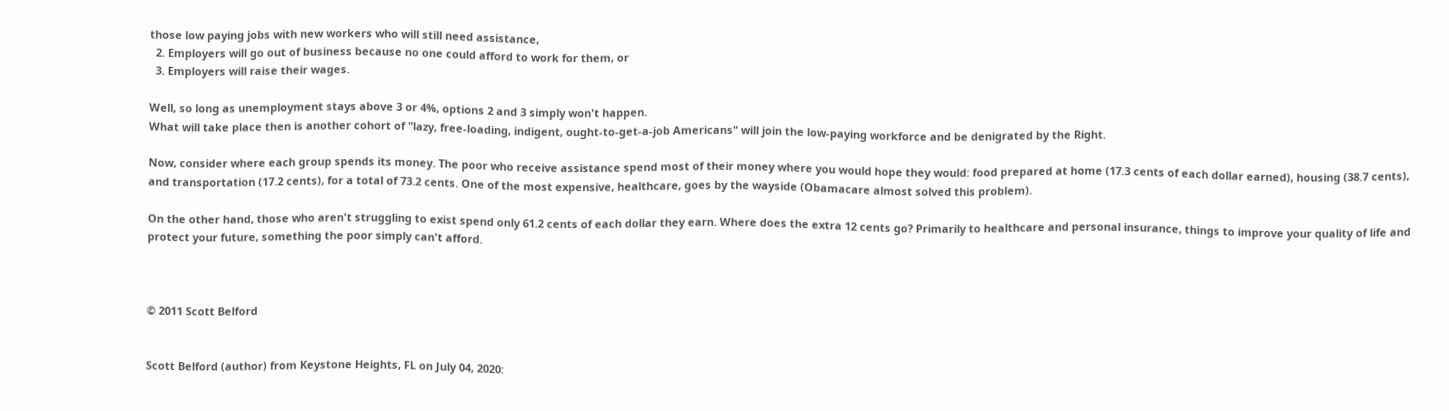those low paying jobs with new workers who will still need assistance,
  2. Employers will go out of business because no one could afford to work for them, or
  3. Employers will raise their wages.

Well, so long as unemployment stays above 3 or 4%, options 2 and 3 simply won't happen.
What will take place then is another cohort of "lazy, free-loading, indigent, ought-to-get-a-job Americans" will join the low-paying workforce and be denigrated by the Right.

Now, consider where each group spends its money. The poor who receive assistance spend most of their money where you would hope they would: food prepared at home (17.3 cents of each dollar earned), housing (38.7 cents), and transportation (17.2 cents), for a total of 73.2 cents. One of the most expensive, healthcare, goes by the wayside (Obamacare almost solved this problem).

On the other hand, those who aren't struggling to exist spend only 61.2 cents of each dollar they earn. Where does the extra 12 cents go? Primarily to healthcare and personal insurance, things to improve your quality of life and protect your future, something the poor simply can't afford.



© 2011 Scott Belford


Scott Belford (author) from Keystone Heights, FL on July 04, 2020: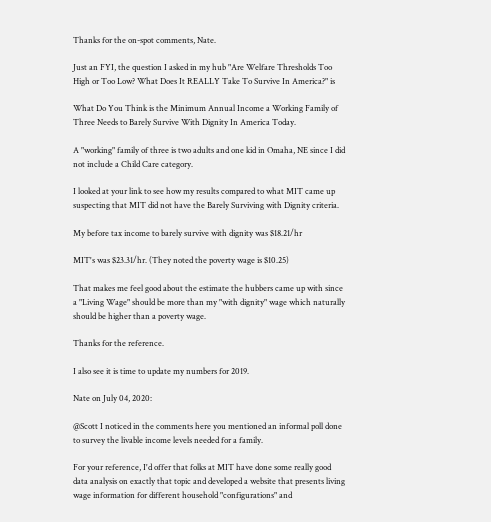Thanks for the on-spot comments, Nate.

Just an FYI, the question I asked in my hub "Are Welfare Thresholds Too High or Too Low? What Does It REALLY Take To Survive In America?" is

What Do You Think is the Minimum Annual Income a Working Family of Three Needs to Barely Survive With Dignity In America Today.

A "working" family of three is two adults and one kid in Omaha, NE since I did not include a Child Care category.

I looked at your link to see how my results compared to what MIT came up suspecting that MIT did not have the Barely Surviving with Dignity criteria.

My before tax income to barely survive with dignity was $18.21/hr

MIT's was $23.31/hr. (They noted the poverty wage is $10.25)

That makes me feel good about the estimate the hubbers came up with since a "Living Wage" should be more than my "with dignity" wage which naturally should be higher than a poverty wage.

Thanks for the reference.

I also see it is time to update my numbers for 2019.

Nate on July 04, 2020:

@Scott I noticed in the comments here you mentioned an informal poll done to survey the livable income levels needed for a family.

For your reference, I'd offer that folks at MIT have done some really good data analysis on exactly that topic and developed a website that presents living wage information for different household "configurations" and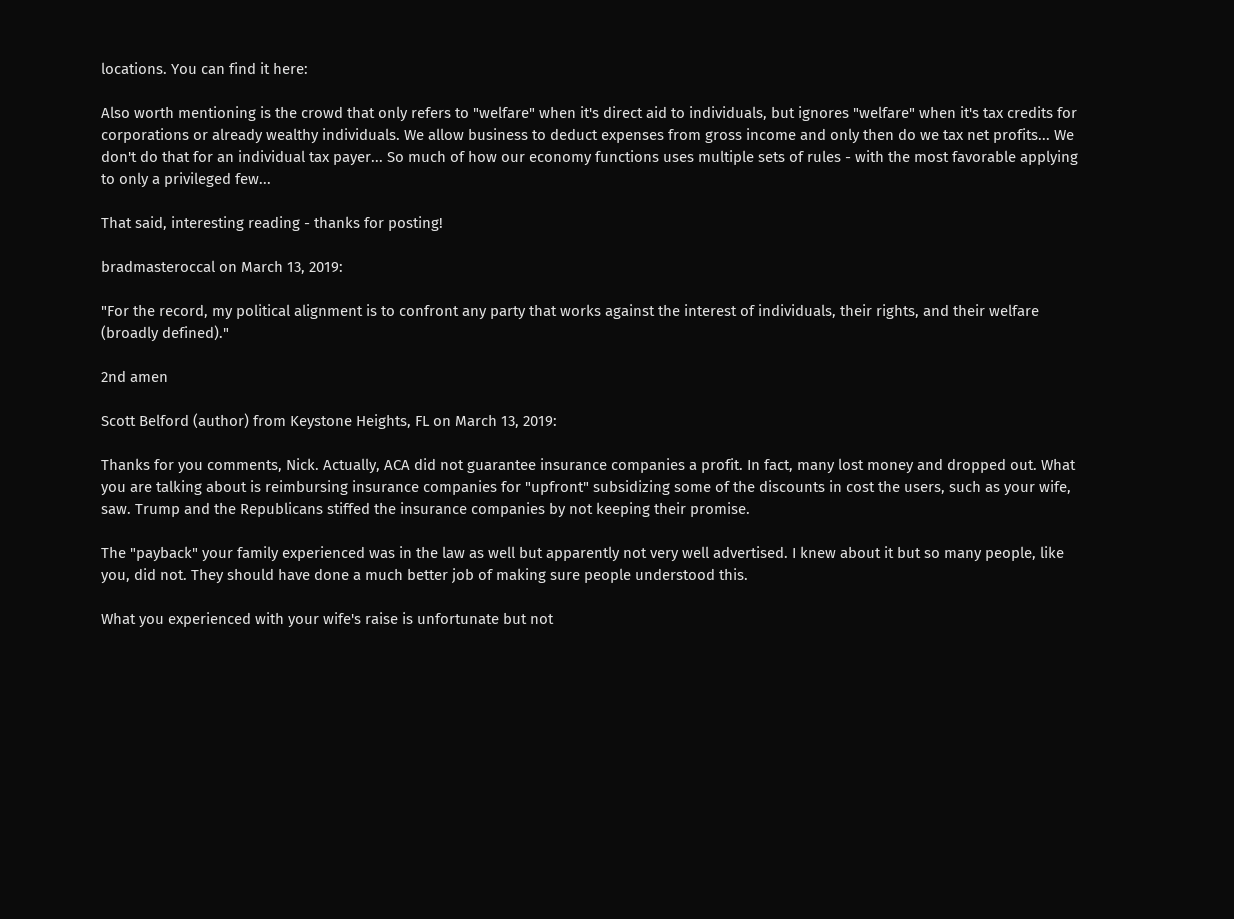locations. You can find it here:

Also worth mentioning is the crowd that only refers to "welfare" when it's direct aid to individuals, but ignores "welfare" when it's tax credits for corporations or already wealthy individuals. We allow business to deduct expenses from gross income and only then do we tax net profits... We don't do that for an individual tax payer... So much of how our economy functions uses multiple sets of rules - with the most favorable applying to only a privileged few...

That said, interesting reading - thanks for posting!

bradmasteroccal on March 13, 2019:

"For the record, my political alignment is to confront any party that works against the interest of individuals, their rights, and their welfare (broadly defined)."

2nd amen

Scott Belford (author) from Keystone Heights, FL on March 13, 2019:

Thanks for you comments, Nick. Actually, ACA did not guarantee insurance companies a profit. In fact, many lost money and dropped out. What you are talking about is reimbursing insurance companies for "upfront" subsidizing some of the discounts in cost the users, such as your wife, saw. Trump and the Republicans stiffed the insurance companies by not keeping their promise.

The "payback" your family experienced was in the law as well but apparently not very well advertised. I knew about it but so many people, like you, did not. They should have done a much better job of making sure people understood this.

What you experienced with your wife's raise is unfortunate but not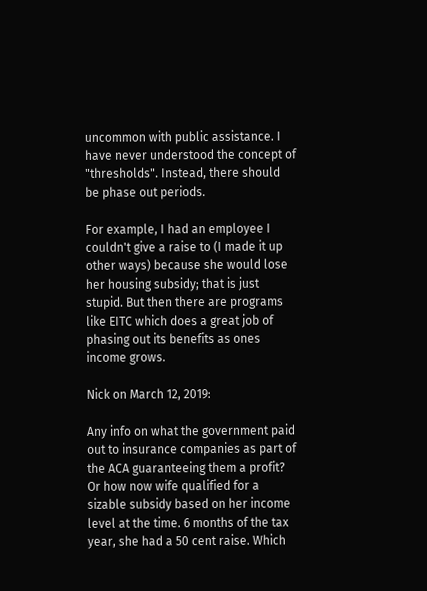uncommon with public assistance. I have never understood the concept of "thresholds". Instead, there should be phase out periods.

For example, I had an employee I couldn't give a raise to (I made it up other ways) because she would lose her housing subsidy; that is just stupid. But then there are programs like EITC which does a great job of phasing out its benefits as ones income grows.

Nick on March 12, 2019:

Any info on what the government paid out to insurance companies as part of the ACA guaranteeing them a profit? Or how now wife qualified for a sizable subsidy based on her income level at the time. 6 months of the tax year, she had a 50 cent raise. Which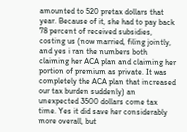amounted to 520 pretax dollars that year. Because of it, she had to pay back 78 percent of received subsidies, costing us (now married, filing jointly, and yes i ran the numbers both claiming her ACA plan and claiming her portion of premium as private. It was completely the ACA plan that increased our tax burden suddenly) an unexpected 3500 dollars come tax time. Yes it did save her considerably more overall, but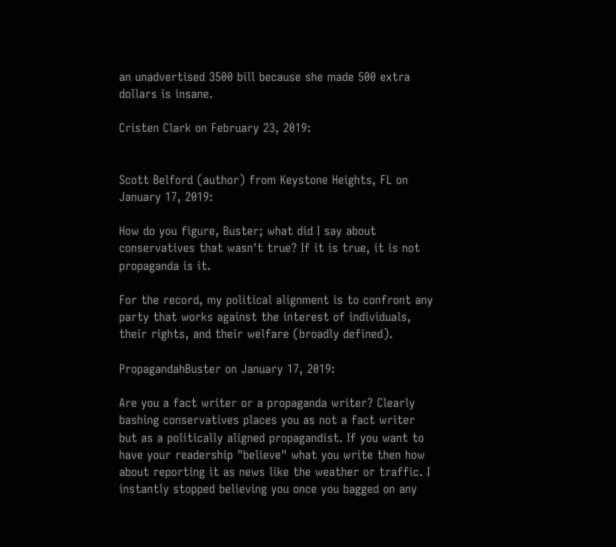an unadvertised 3500 bill because she made 500 extra dollars is insane.

Cristen Clark on February 23, 2019:


Scott Belford (author) from Keystone Heights, FL on January 17, 2019:

How do you figure, Buster; what did I say about conservatives that wasn't true? If it is true, it is not propaganda is it.

For the record, my political alignment is to confront any party that works against the interest of individuals, their rights, and their welfare (broadly defined).

PropagandahBuster on January 17, 2019:

Are you a fact writer or a propaganda writer? Clearly bashing conservatives places you as not a fact writer but as a politically aligned propagandist. If you want to have your readership "believe" what you write then how about reporting it as news like the weather or traffic. I instantly stopped believing you once you bagged on any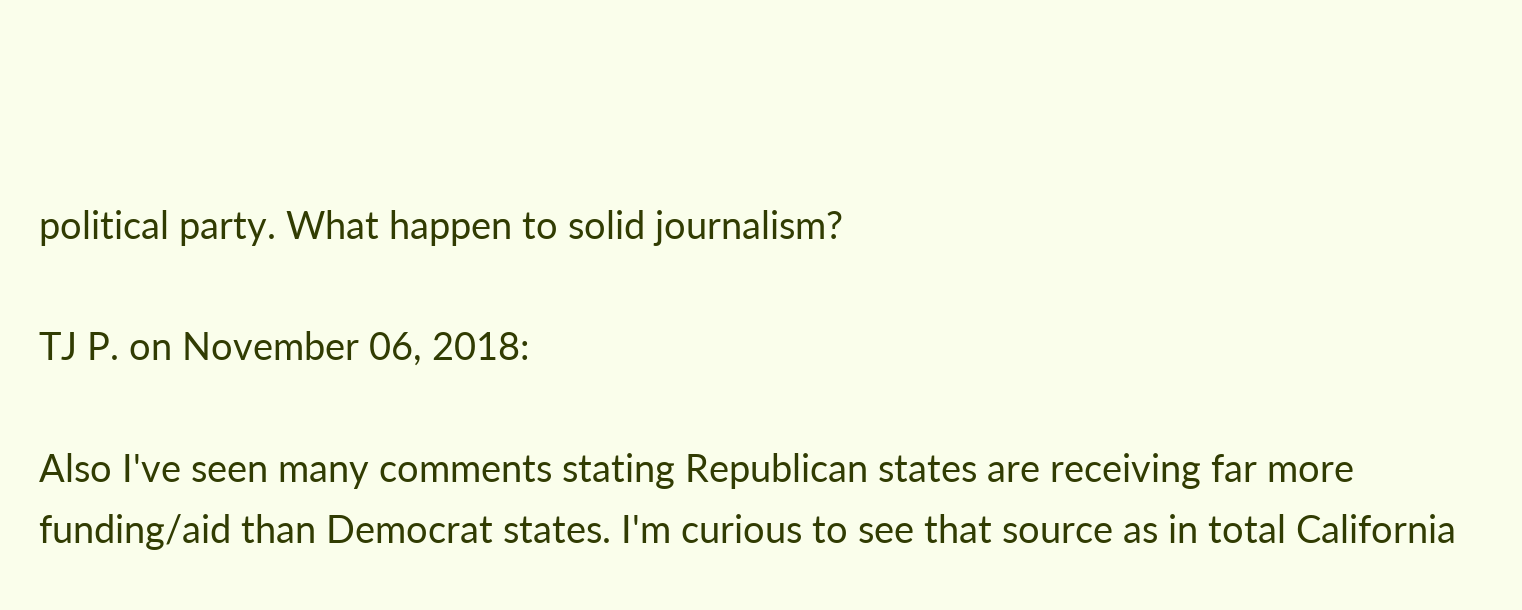political party. What happen to solid journalism?

TJ P. on November 06, 2018:

Also I've seen many comments stating Republican states are receiving far more funding/aid than Democrat states. I'm curious to see that source as in total California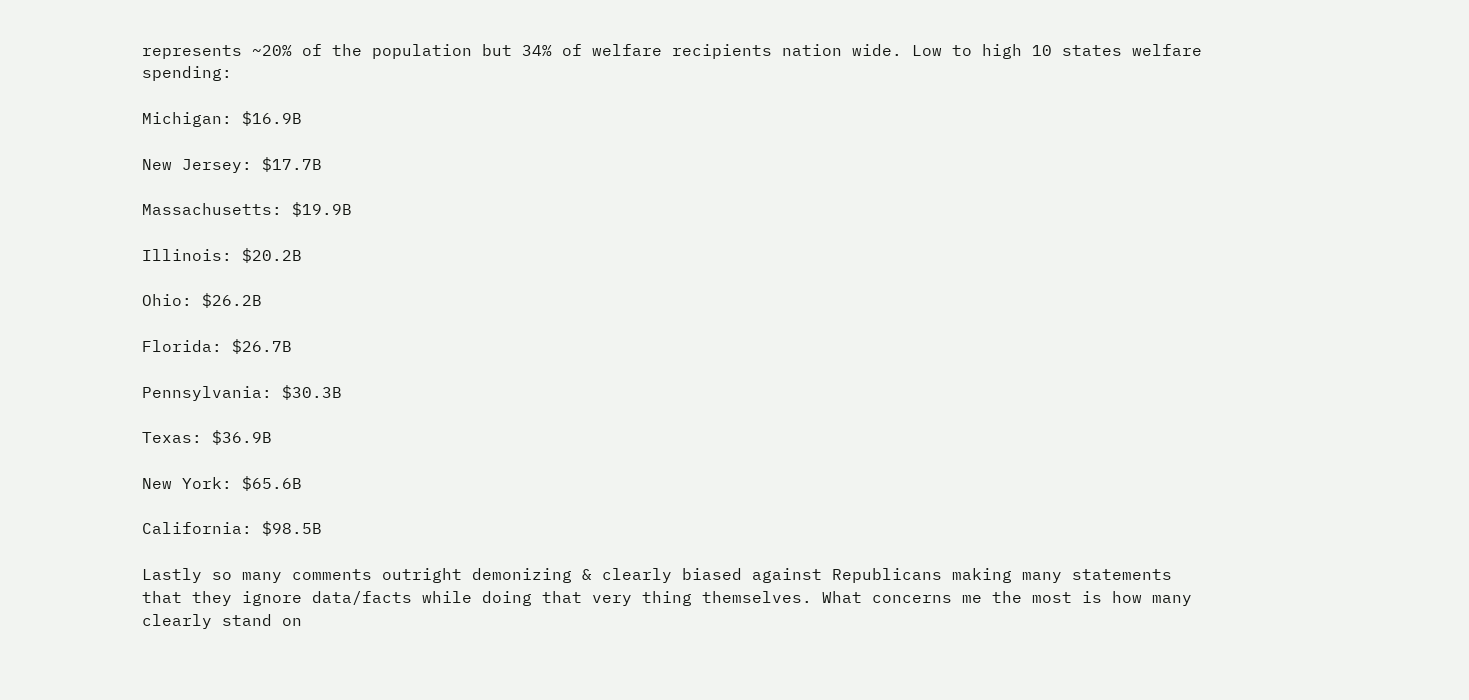represents ~20% of the population but 34% of welfare recipients nation wide. Low to high 10 states welfare spending:

Michigan: $16.9B

New Jersey: $17.7B

Massachusetts: $19.9B

Illinois: $20.2B

Ohio: $26.2B

Florida: $26.7B

Pennsylvania: $30.3B

Texas: $36.9B

New York: $65.6B

California: $98.5B

Lastly so many comments outright demonizing & clearly biased against Republicans making many statements that they ignore data/facts while doing that very thing themselves. What concerns me the most is how many clearly stand on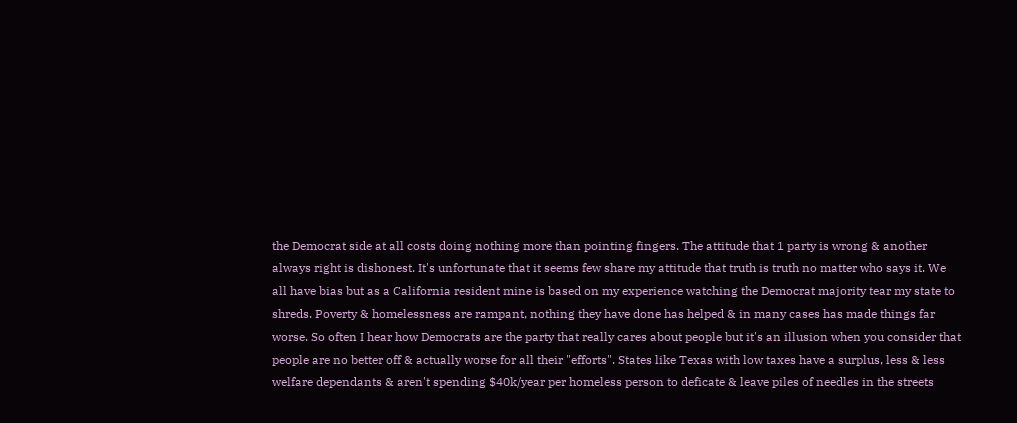the Democrat side at all costs doing nothing more than pointing fingers. The attitude that 1 party is wrong & another always right is dishonest. It's unfortunate that it seems few share my attitude that truth is truth no matter who says it. We all have bias but as a California resident mine is based on my experience watching the Democrat majority tear my state to shreds. Poverty & homelessness are rampant, nothing they have done has helped & in many cases has made things far worse. So often I hear how Democrats are the party that really cares about people but it's an illusion when you consider that people are no better off & actually worse for all their "efforts". States like Texas with low taxes have a surplus, less & less welfare dependants & aren't spending $40k/year per homeless person to deficate & leave piles of needles in the streets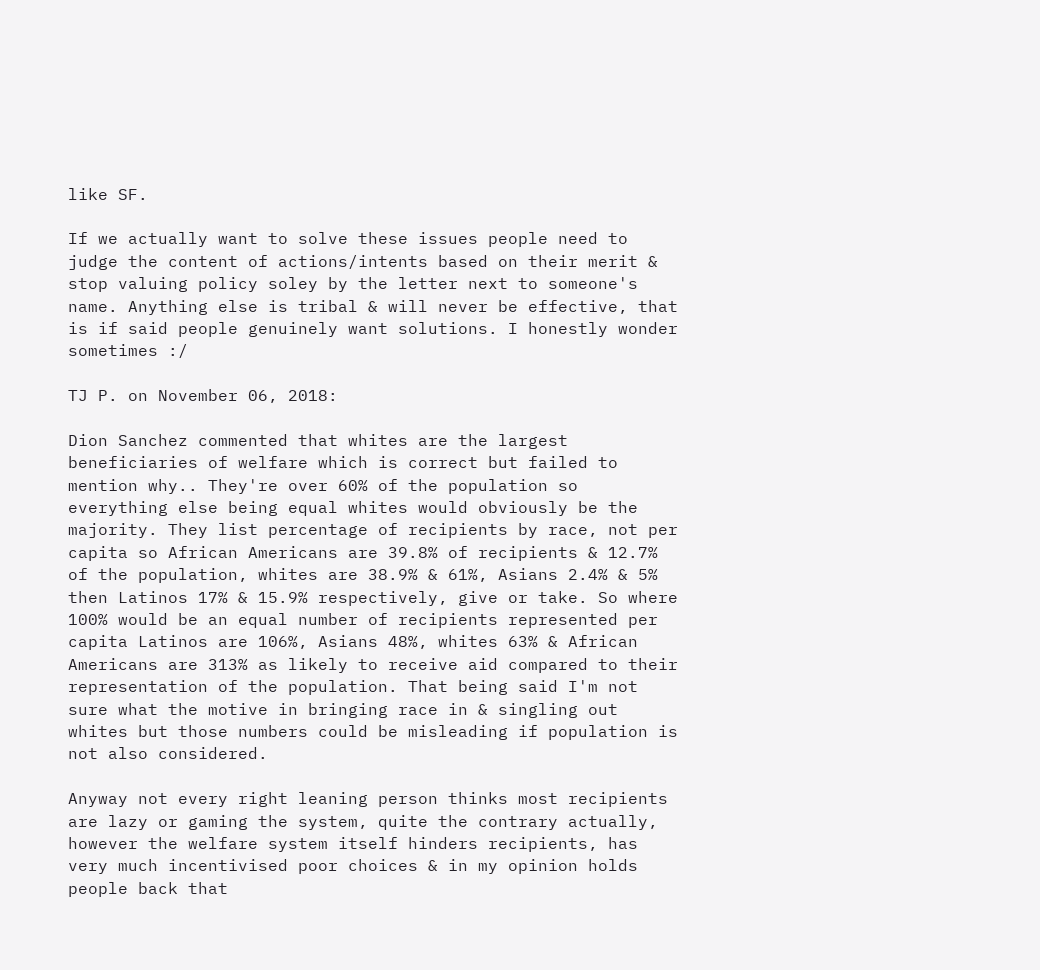like SF.

If we actually want to solve these issues people need to judge the content of actions/intents based on their merit & stop valuing policy soley by the letter next to someone's name. Anything else is tribal & will never be effective, that is if said people genuinely want solutions. I honestly wonder sometimes :/

TJ P. on November 06, 2018:

Dion Sanchez commented that whites are the largest beneficiaries of welfare which is correct but failed to mention why.. They're over 60% of the population so everything else being equal whites would obviously be the majority. They list percentage of recipients by race, not per capita so African Americans are 39.8% of recipients & 12.7% of the population, whites are 38.9% & 61%, Asians 2.4% & 5% then Latinos 17% & 15.9% respectively, give or take. So where 100% would be an equal number of recipients represented per capita Latinos are 106%, Asians 48%, whites 63% & African Americans are 313% as likely to receive aid compared to their representation of the population. That being said I'm not sure what the motive in bringing race in & singling out whites but those numbers could be misleading if population is not also considered.

Anyway not every right leaning person thinks most recipients are lazy or gaming the system, quite the contrary actually, however the welfare system itself hinders recipients, has very much incentivised poor choices & in my opinion holds people back that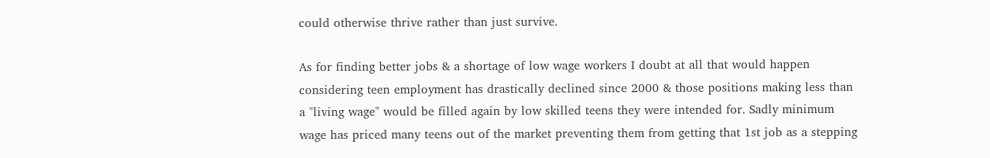could otherwise thrive rather than just survive.

As for finding better jobs & a shortage of low wage workers I doubt at all that would happen considering teen employment has drastically declined since 2000 & those positions making less than a "living wage" would be filled again by low skilled teens they were intended for. Sadly minimum wage has priced many teens out of the market preventing them from getting that 1st job as a stepping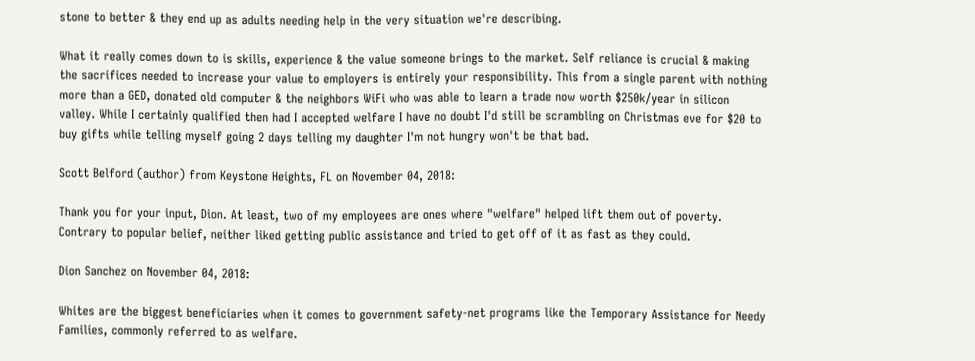stone to better & they end up as adults needing help in the very situation we're describing.

What it really comes down to is skills, experience & the value someone brings to the market. Self reliance is crucial & making the sacrifices needed to increase your value to employers is entirely your responsibility. This from a single parent with nothing more than a GED, donated old computer & the neighbors WiFi who was able to learn a trade now worth $250k/year in silicon valley. While I certainly qualified then had I accepted welfare I have no doubt I'd still be scrambling on Christmas eve for $20 to buy gifts while telling myself going 2 days telling my daughter I'm not hungry won't be that bad.

Scott Belford (author) from Keystone Heights, FL on November 04, 2018:

Thank you for your input, Dion. At least, two of my employees are ones where "welfare" helped lift them out of poverty. Contrary to popular belief, neither liked getting public assistance and tried to get off of it as fast as they could.

Dion Sanchez on November 04, 2018:

Whites are the biggest beneficiaries when it comes to government safety-net programs like the Temporary Assistance for Needy Families, commonly referred to as welfare.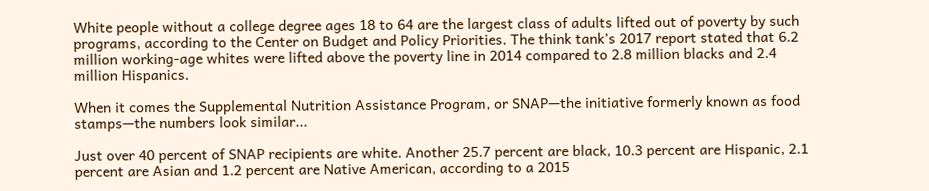White people without a college degree ages 18 to 64 are the largest class of adults lifted out of poverty by such programs, according to the Center on Budget and Policy Priorities. The think tank’s 2017 report stated that 6.2 million working-age whites were lifted above the poverty line in 2014 compared to 2.8 million blacks and 2.4 million Hispanics.

When it comes the Supplemental Nutrition Assistance Program, or SNAP—the initiative formerly known as food stamps—the numbers look similar...

Just over 40 percent of SNAP recipients are white. Another 25.7 percent are black, 10.3 percent are Hispanic, 2.1 percent are Asian and 1.2 percent are Native American, according to a 2015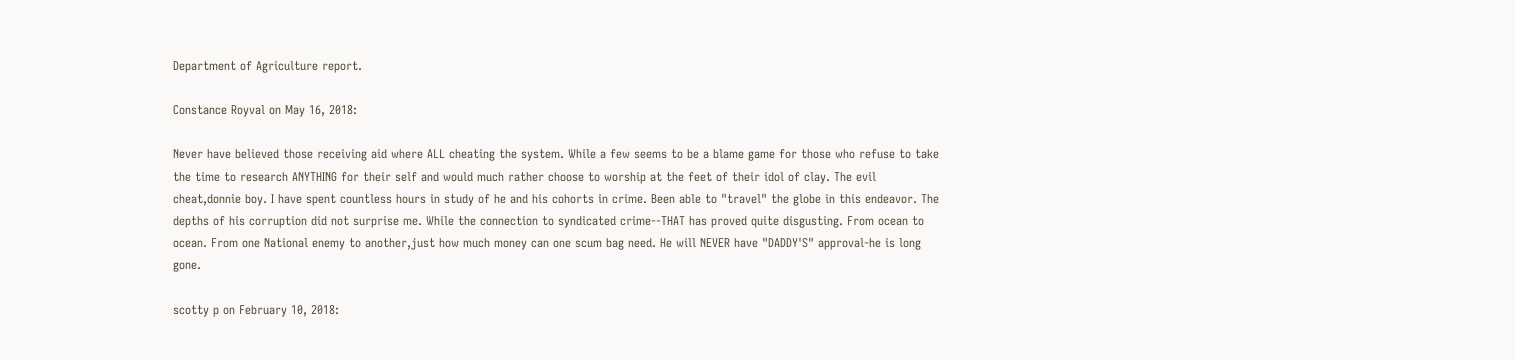Department of Agriculture report.

Constance Royval on May 16, 2018:

Never have believed those receiving aid where ALL cheating the system. While a few seems to be a blame game for those who refuse to take the time to research ANYTHING for their self and would much rather choose to worship at the feet of their idol of clay. The evil cheat,donnie boy. I have spent countless hours in study of he and his cohorts in crime. Been able to "travel" the globe in this endeavor. The depths of his corruption did not surprise me. While the connection to syndicated crime--THAT has proved quite disgusting. From ocean to ocean. From one National enemy to another,just how much money can one scum bag need. He will NEVER have "DADDY'S" approval-he is long gone.

scotty p on February 10, 2018: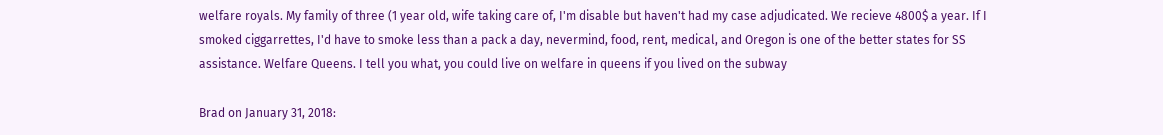welfare royals. My family of three (1 year old, wife taking care of, I'm disable but haven't had my case adjudicated. We recieve 4800$ a year. If I smoked ciggarrettes, I'd have to smoke less than a pack a day, nevermind, food, rent, medical, and Oregon is one of the better states for SS assistance. Welfare Queens. I tell you what, you could live on welfare in queens if you lived on the subway

Brad on January 31, 2018: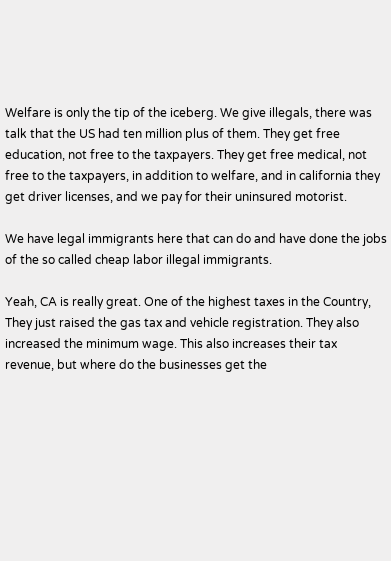Welfare is only the tip of the iceberg. We give illegals, there was talk that the US had ten million plus of them. They get free education, not free to the taxpayers. They get free medical, not free to the taxpayers, in addition to welfare, and in california they get driver licenses, and we pay for their uninsured motorist.

We have legal immigrants here that can do and have done the jobs of the so called cheap labor illegal immigrants.

Yeah, CA is really great. One of the highest taxes in the Country, They just raised the gas tax and vehicle registration. They also increased the minimum wage. This also increases their tax revenue, but where do the businesses get the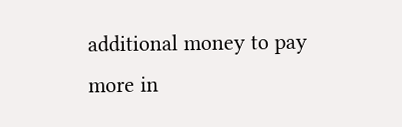additional money to pay more in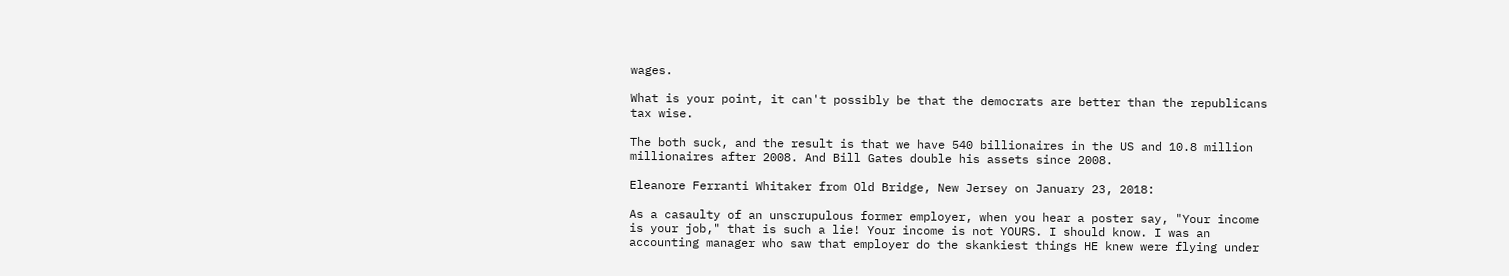wages.

What is your point, it can't possibly be that the democrats are better than the republicans tax wise.

The both suck, and the result is that we have 540 billionaires in the US and 10.8 million millionaires after 2008. And Bill Gates double his assets since 2008.

Eleanore Ferranti Whitaker from Old Bridge, New Jersey on January 23, 2018:

As a casaulty of an unscrupulous former employer, when you hear a poster say, "Your income is your job," that is such a lie! Your income is not YOURS. I should know. I was an accounting manager who saw that employer do the skankiest things HE knew were flying under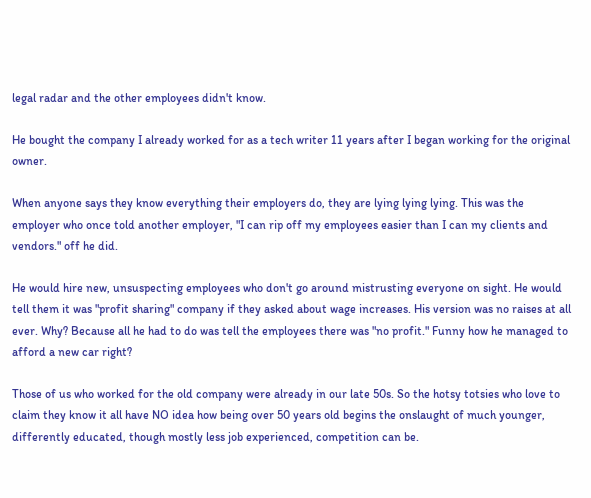legal radar and the other employees didn't know.

He bought the company I already worked for as a tech writer 11 years after I began working for the original owner.

When anyone says they know everything their employers do, they are lying lying lying. This was the employer who once told another employer, "I can rip off my employees easier than I can my clients and vendors." off he did.

He would hire new, unsuspecting employees who don't go around mistrusting everyone on sight. He would tell them it was "profit sharing" company if they asked about wage increases. His version was no raises at all ever. Why? Because all he had to do was tell the employees there was "no profit." Funny how he managed to afford a new car right?

Those of us who worked for the old company were already in our late 50s. So the hotsy totsies who love to claim they know it all have NO idea how being over 50 years old begins the onslaught of much younger, differently educated, though mostly less job experienced, competition can be.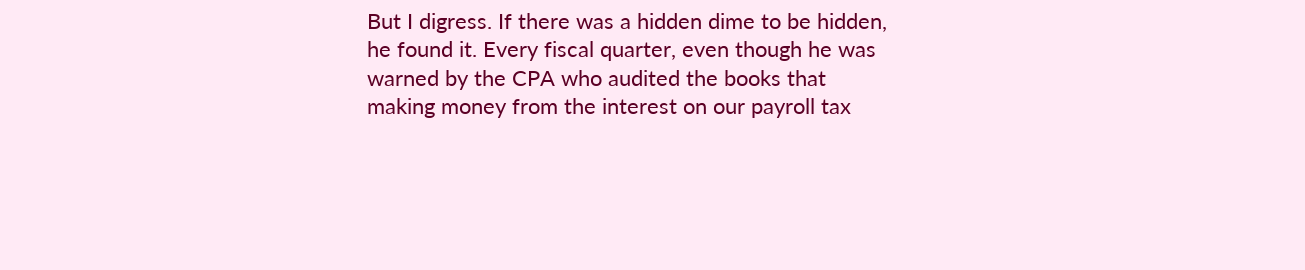But I digress. If there was a hidden dime to be hidden, he found it. Every fiscal quarter, even though he was warned by the CPA who audited the books that making money from the interest on our payroll tax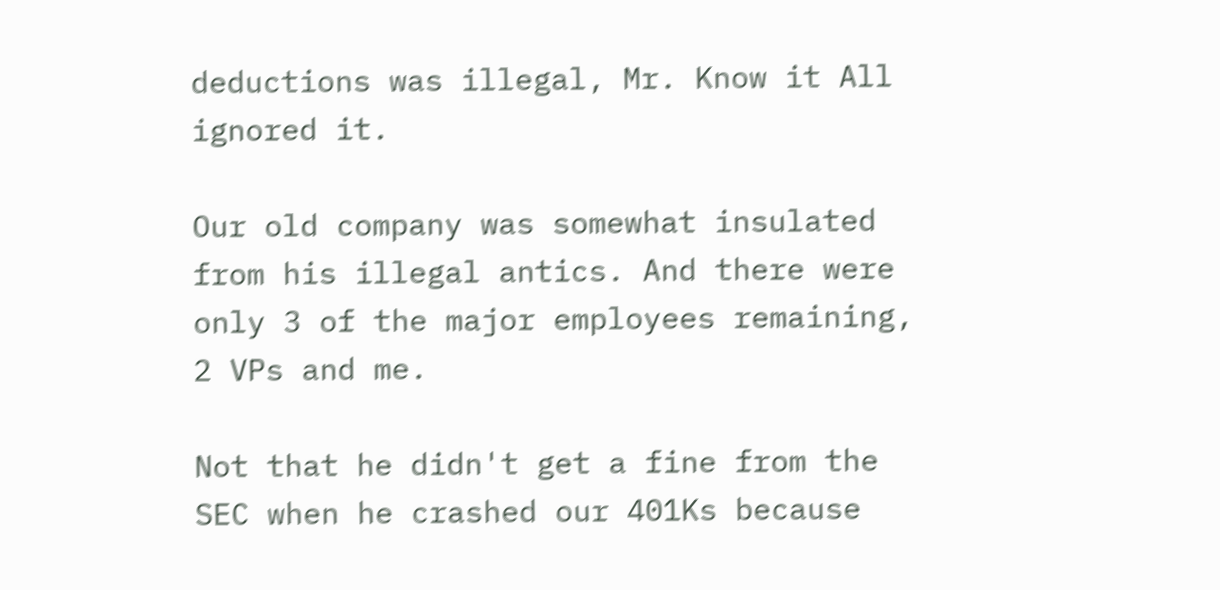deductions was illegal, Mr. Know it All ignored it.

Our old company was somewhat insulated from his illegal antics. And there were only 3 of the major employees remaining, 2 VPs and me.

Not that he didn't get a fine from the SEC when he crashed our 401Ks because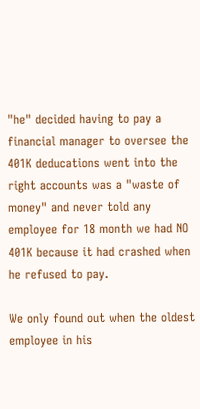"he" decided having to pay a financial manager to oversee the 401K deducations went into the right accounts was a "waste of money" and never told any employee for 18 month we had NO 401K because it had crashed when he refused to pay.

We only found out when the oldest employee in his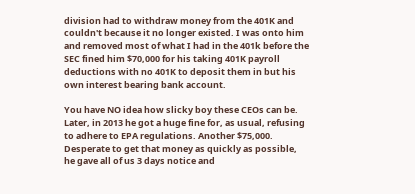division had to withdraw money from the 401K and couldn't because it no longer existed. I was onto him and removed most of what I had in the 401k before the SEC fined him $70,000 for his taking 401K payroll deductions with no 401K to deposit them in but his own interest bearing bank account.

You have NO idea how slicky boy these CEOs can be. Later, in 2013 he got a huge fine for, as usual, refusing to adhere to EPA regulations. Another $75,000. Desperate to get that money as quickly as possible, he gave all of us 3 days notice and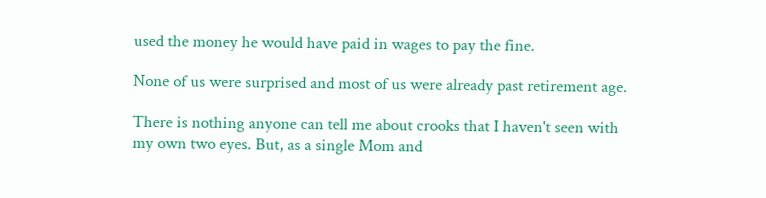used the money he would have paid in wages to pay the fine.

None of us were surprised and most of us were already past retirement age.

There is nothing anyone can tell me about crooks that I haven't seen with my own two eyes. But, as a single Mom and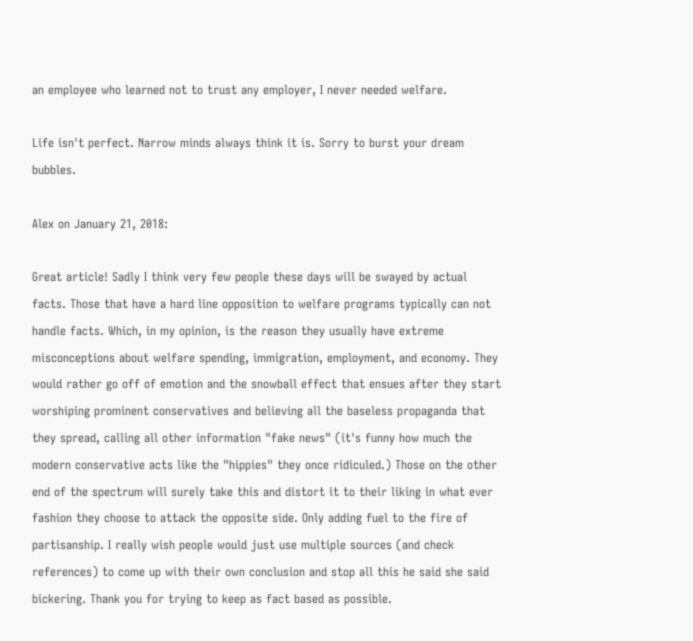an employee who learned not to trust any employer, I never needed welfare.

Life isn't perfect. Narrow minds always think it is. Sorry to burst your dream bubbles.

Alex on January 21, 2018:

Great article! Sadly I think very few people these days will be swayed by actual facts. Those that have a hard line opposition to welfare programs typically can not handle facts. Which, in my opinion, is the reason they usually have extreme misconceptions about welfare spending, immigration, employment, and economy. They would rather go off of emotion and the snowball effect that ensues after they start worshiping prominent conservatives and believing all the baseless propaganda that they spread, calling all other information "fake news" (it's funny how much the modern conservative acts like the "hippies" they once ridiculed.) Those on the other end of the spectrum will surely take this and distort it to their liking in what ever fashion they choose to attack the opposite side. Only adding fuel to the fire of partisanship. I really wish people would just use multiple sources (and check references) to come up with their own conclusion and stop all this he said she said bickering. Thank you for trying to keep as fact based as possible.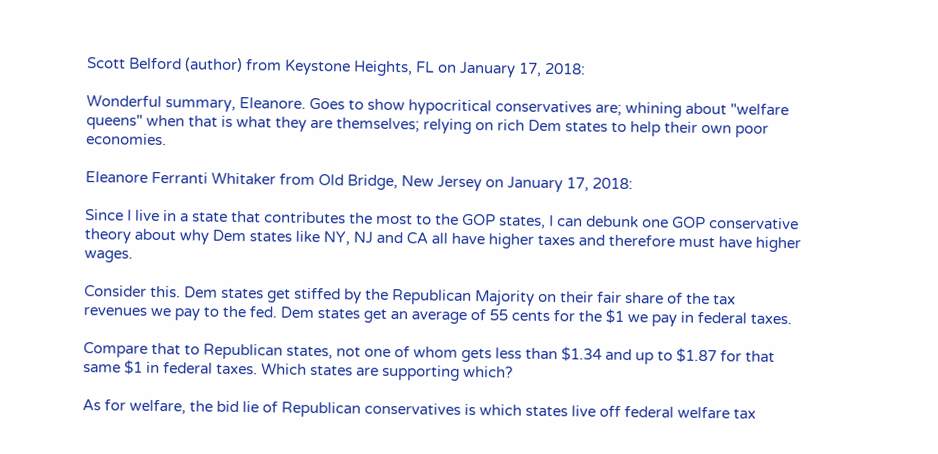Scott Belford (author) from Keystone Heights, FL on January 17, 2018:

Wonderful summary, Eleanore. Goes to show hypocritical conservatives are; whining about "welfare queens" when that is what they are themselves; relying on rich Dem states to help their own poor economies.

Eleanore Ferranti Whitaker from Old Bridge, New Jersey on January 17, 2018:

Since I live in a state that contributes the most to the GOP states, I can debunk one GOP conservative theory about why Dem states like NY, NJ and CA all have higher taxes and therefore must have higher wages.

Consider this. Dem states get stiffed by the Republican Majority on their fair share of the tax revenues we pay to the fed. Dem states get an average of 55 cents for the $1 we pay in federal taxes.

Compare that to Republican states, not one of whom gets less than $1.34 and up to $1.87 for that same $1 in federal taxes. Which states are supporting which?

As for welfare, the bid lie of Republican conservatives is which states live off federal welfare tax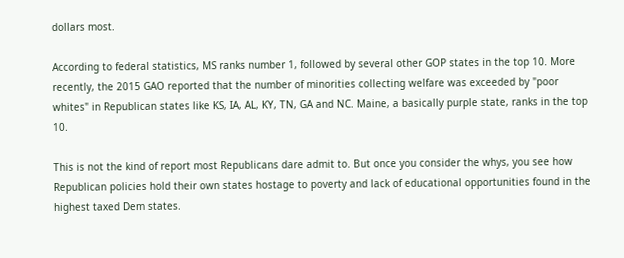dollars most.

According to federal statistics, MS ranks number 1, followed by several other GOP states in the top 10. More recently, the 2015 GAO reported that the number of minorities collecting welfare was exceeded by "poor whites" in Republican states like KS, IA, AL, KY, TN, GA and NC. Maine, a basically purple state, ranks in the top 10.

This is not the kind of report most Republicans dare admit to. But once you consider the whys, you see how Republican policies hold their own states hostage to poverty and lack of educational opportunities found in the highest taxed Dem states.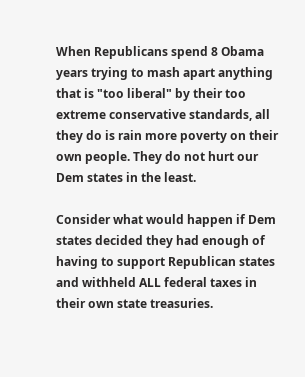When Republicans spend 8 Obama years trying to mash apart anything that is "too liberal" by their too extreme conservative standards, all they do is rain more poverty on their own people. They do not hurt our Dem states in the least.

Consider what would happen if Dem states decided they had enough of having to support Republican states and withheld ALL federal taxes in their own state treasuries.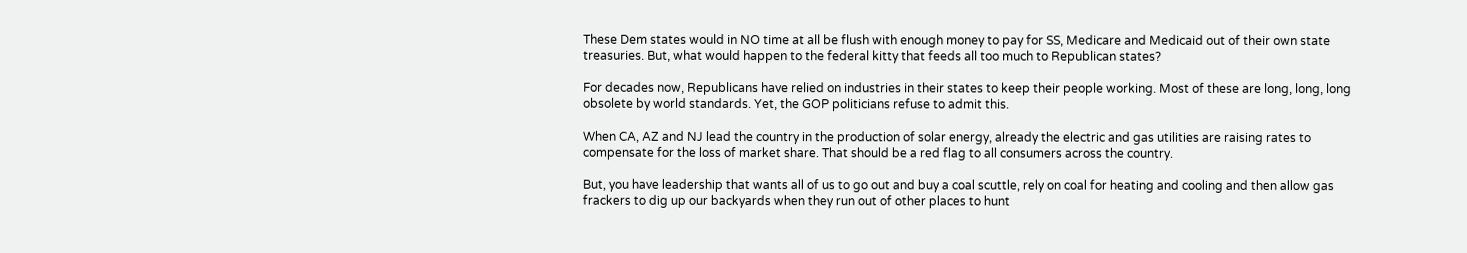These Dem states would in NO time at all be flush with enough money to pay for SS, Medicare and Medicaid out of their own state treasuries. But, what would happen to the federal kitty that feeds all too much to Republican states?

For decades now, Republicans have relied on industries in their states to keep their people working. Most of these are long, long, long obsolete by world standards. Yet, the GOP politicians refuse to admit this.

When CA, AZ and NJ lead the country in the production of solar energy, already the electric and gas utilities are raising rates to compensate for the loss of market share. That should be a red flag to all consumers across the country.

But, you have leadership that wants all of us to go out and buy a coal scuttle, rely on coal for heating and cooling and then allow gas frackers to dig up our backyards when they run out of other places to hunt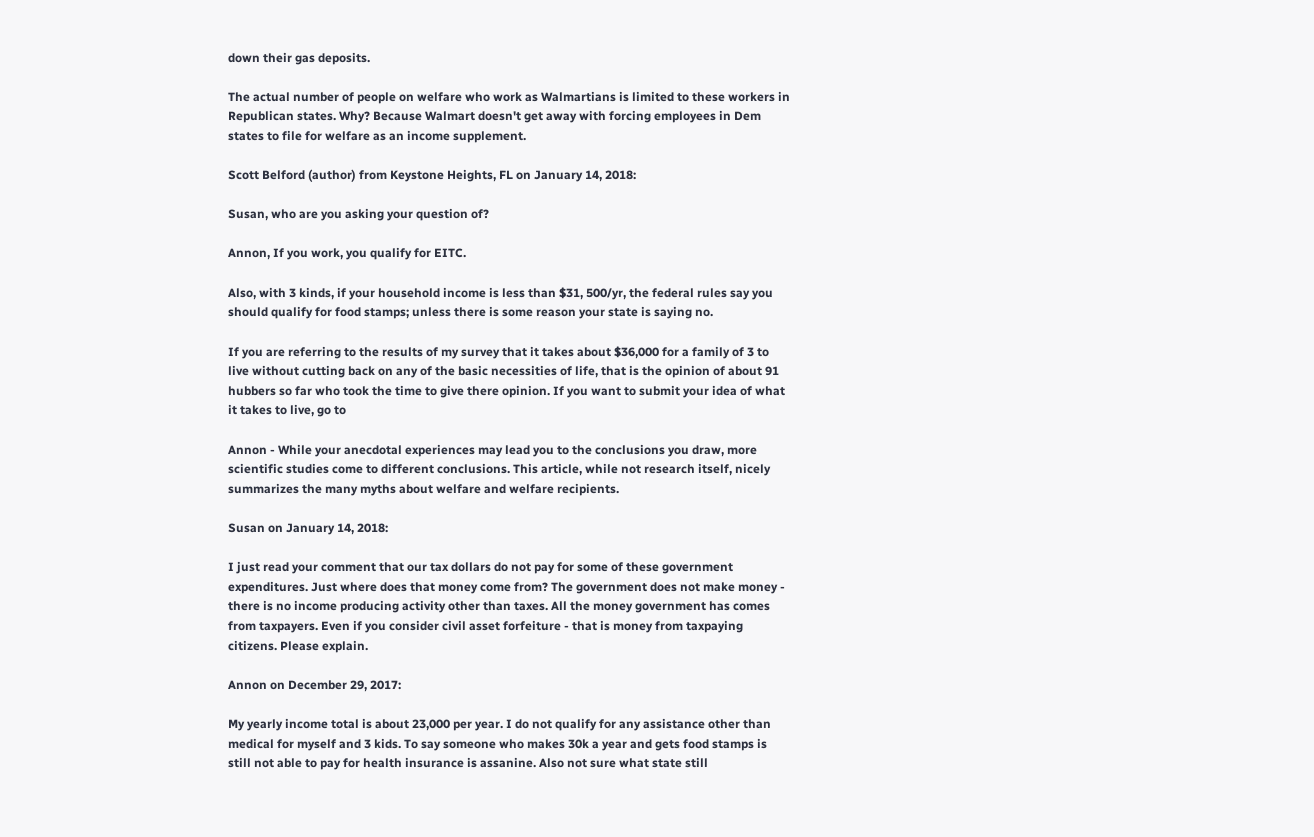down their gas deposits.

The actual number of people on welfare who work as Walmartians is limited to these workers in Republican states. Why? Because Walmart doesn't get away with forcing employees in Dem states to file for welfare as an income supplement.

Scott Belford (author) from Keystone Heights, FL on January 14, 2018:

Susan, who are you asking your question of?

Annon, If you work, you qualify for EITC.

Also, with 3 kinds, if your household income is less than $31, 500/yr, the federal rules say you should qualify for food stamps; unless there is some reason your state is saying no.

If you are referring to the results of my survey that it takes about $36,000 for a family of 3 to live without cutting back on any of the basic necessities of life, that is the opinion of about 91 hubbers so far who took the time to give there opinion. If you want to submit your idea of what it takes to live, go to

Annon - While your anecdotal experiences may lead you to the conclusions you draw, more scientific studies come to different conclusions. This article, while not research itself, nicely summarizes the many myths about welfare and welfare recipients.

Susan on January 14, 2018:

I just read your comment that our tax dollars do not pay for some of these government expenditures. Just where does that money come from? The government does not make money - there is no income producing activity other than taxes. All the money government has comes from taxpayers. Even if you consider civil asset forfeiture - that is money from taxpaying citizens. Please explain.

Annon on December 29, 2017:

My yearly income total is about 23,000 per year. I do not qualify for any assistance other than medical for myself and 3 kids. To say someone who makes 30k a year and gets food stamps is still not able to pay for health insurance is assanine. Also not sure what state still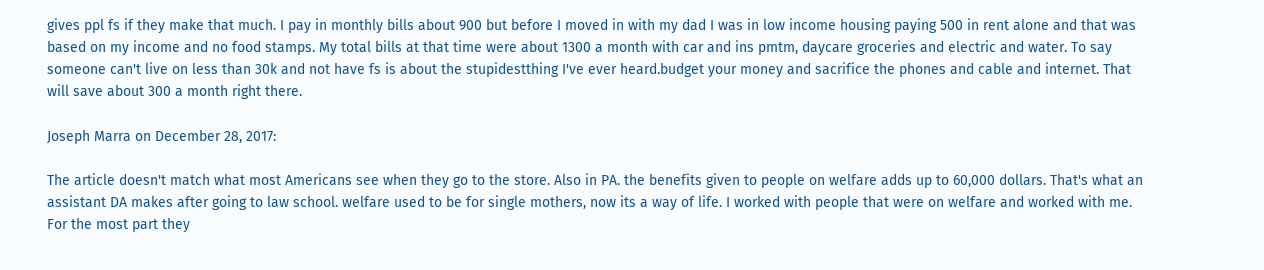gives ppl fs if they make that much. I pay in monthly bills about 900 but before I moved in with my dad I was in low income housing paying 500 in rent alone and that was based on my income and no food stamps. My total bills at that time were about 1300 a month with car and ins pmtm, daycare groceries and electric and water. To say someone can't live on less than 30k and not have fs is about the stupidestthing I've ever heard.budget your money and sacrifice the phones and cable and internet. That will save about 300 a month right there.

Joseph Marra on December 28, 2017:

The article doesn't match what most Americans see when they go to the store. Also in PA. the benefits given to people on welfare adds up to 60,000 dollars. That's what an assistant DA makes after going to law school. welfare used to be for single mothers, now its a way of life. I worked with people that were on welfare and worked with me. For the most part they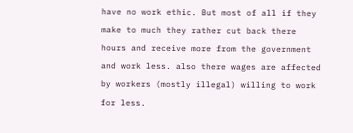have no work ethic. But most of all if they make to much they rather cut back there hours and receive more from the government and work less. also there wages are affected by workers (mostly illegal) willing to work for less.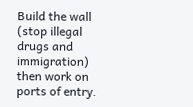Build the wall (stop illegal drugs and immigration) then work on ports of entry.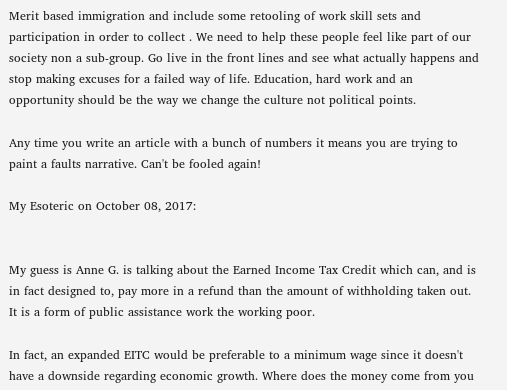Merit based immigration and include some retooling of work skill sets and participation in order to collect . We need to help these people feel like part of our society non a sub-group. Go live in the front lines and see what actually happens and stop making excuses for a failed way of life. Education, hard work and an opportunity should be the way we change the culture not political points.

Any time you write an article with a bunch of numbers it means you are trying to paint a faults narrative. Can't be fooled again!

My Esoteric on October 08, 2017:


My guess is Anne G. is talking about the Earned Income Tax Credit which can, and is in fact designed to, pay more in a refund than the amount of withholding taken out. It is a form of public assistance work the working poor.

In fact, an expanded EITC would be preferable to a minimum wage since it doesn't have a downside regarding economic growth. Where does the money come from you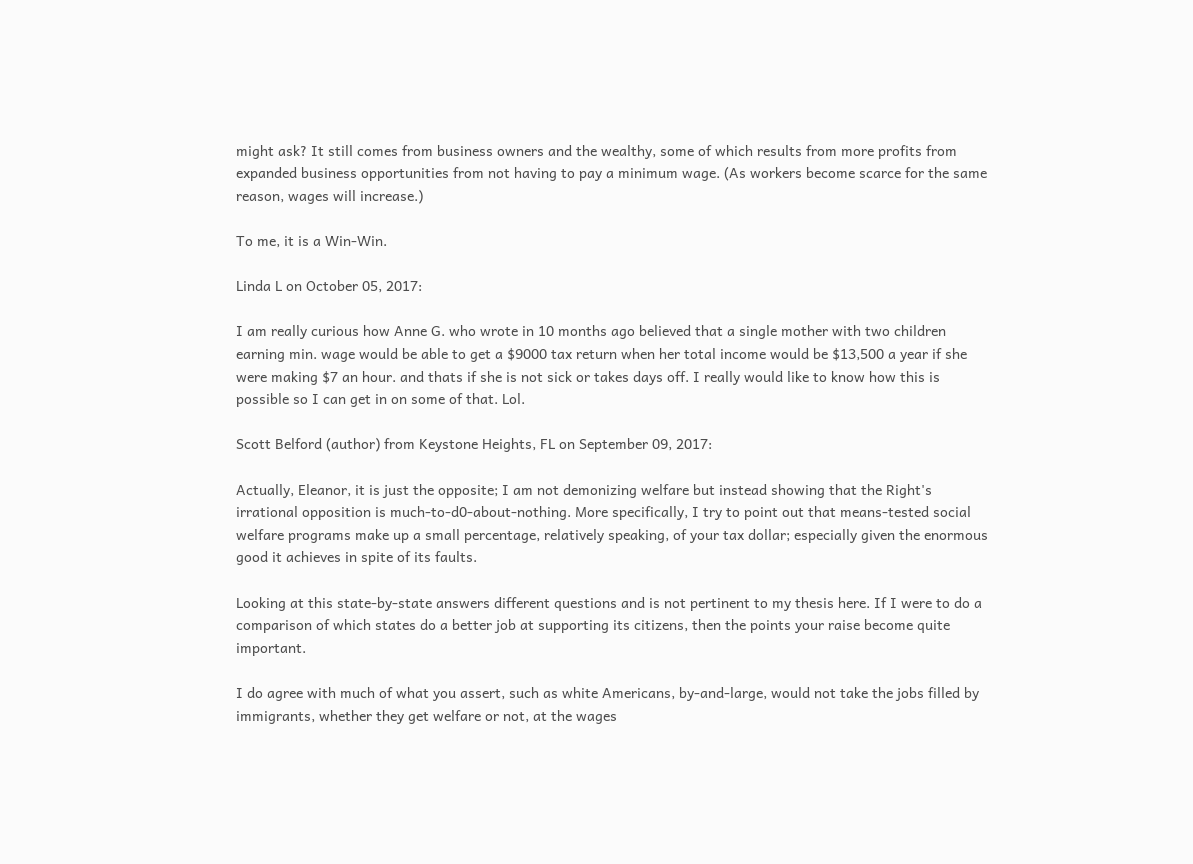might ask? It still comes from business owners and the wealthy, some of which results from more profits from expanded business opportunities from not having to pay a minimum wage. (As workers become scarce for the same reason, wages will increase.)

To me, it is a Win-Win.

Linda L on October 05, 2017:

I am really curious how Anne G. who wrote in 10 months ago believed that a single mother with two children earning min. wage would be able to get a $9000 tax return when her total income would be $13,500 a year if she were making $7 an hour. and thats if she is not sick or takes days off. I really would like to know how this is possible so I can get in on some of that. Lol.

Scott Belford (author) from Keystone Heights, FL on September 09, 2017:

Actually, Eleanor, it is just the opposite; I am not demonizing welfare but instead showing that the Right's irrational opposition is much-to-d0-about-nothing. More specifically, I try to point out that means-tested social welfare programs make up a small percentage, relatively speaking, of your tax dollar; especially given the enormous good it achieves in spite of its faults.

Looking at this state-by-state answers different questions and is not pertinent to my thesis here. If I were to do a comparison of which states do a better job at supporting its citizens, then the points your raise become quite important.

I do agree with much of what you assert, such as white Americans, by-and-large, would not take the jobs filled by immigrants, whether they get welfare or not, at the wages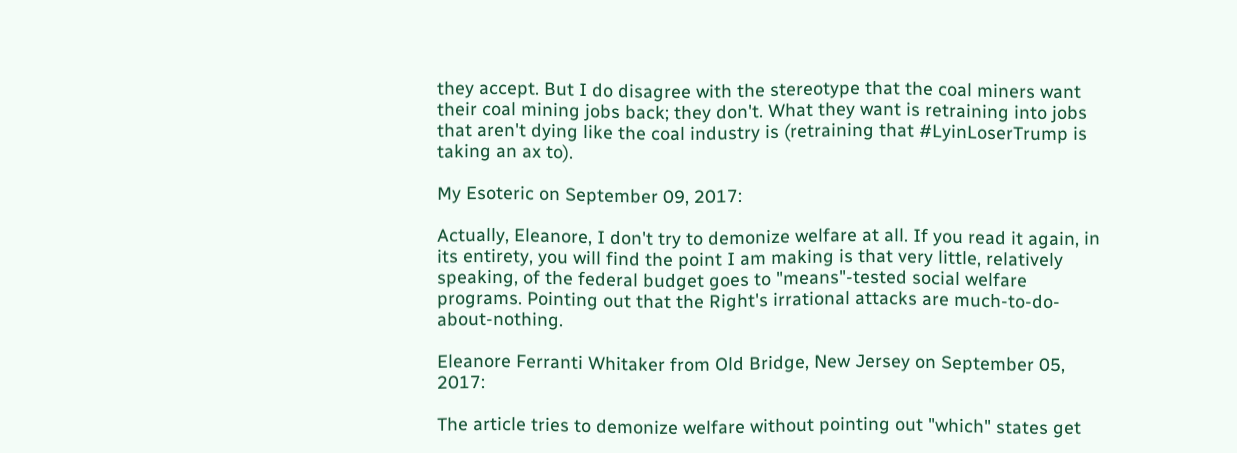they accept. But I do disagree with the stereotype that the coal miners want their coal mining jobs back; they don't. What they want is retraining into jobs that aren't dying like the coal industry is (retraining that #LyinLoserTrump is taking an ax to).

My Esoteric on September 09, 2017:

Actually, Eleanore, I don't try to demonize welfare at all. If you read it again, in its entirety, you will find the point I am making is that very little, relatively speaking, of the federal budget goes to "means"-tested social welfare programs. Pointing out that the Right's irrational attacks are much-to-do-about-nothing.

Eleanore Ferranti Whitaker from Old Bridge, New Jersey on September 05, 2017:

The article tries to demonize welfare without pointing out "which" states get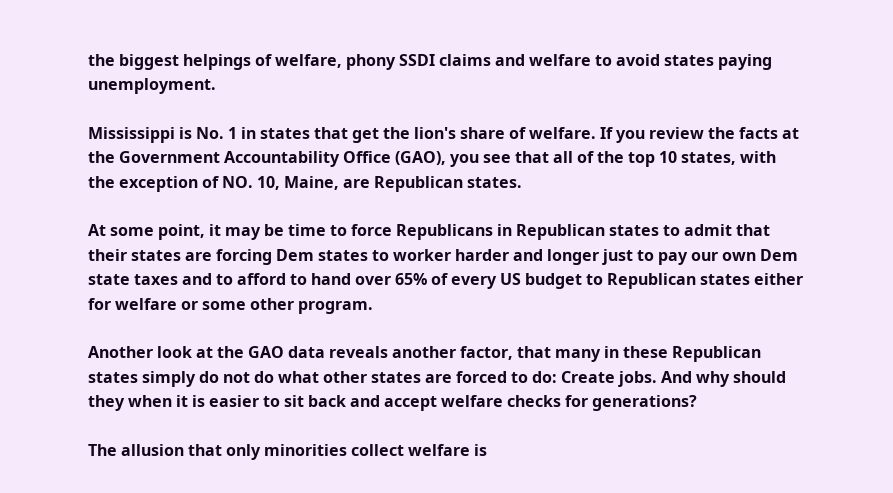the biggest helpings of welfare, phony SSDI claims and welfare to avoid states paying unemployment.

Mississippi is No. 1 in states that get the lion's share of welfare. If you review the facts at the Government Accountability Office (GAO), you see that all of the top 10 states, with the exception of NO. 10, Maine, are Republican states.

At some point, it may be time to force Republicans in Republican states to admit that their states are forcing Dem states to worker harder and longer just to pay our own Dem state taxes and to afford to hand over 65% of every US budget to Republican states either for welfare or some other program.

Another look at the GAO data reveals another factor, that many in these Republican states simply do not do what other states are forced to do: Create jobs. And why should they when it is easier to sit back and accept welfare checks for generations?

The allusion that only minorities collect welfare is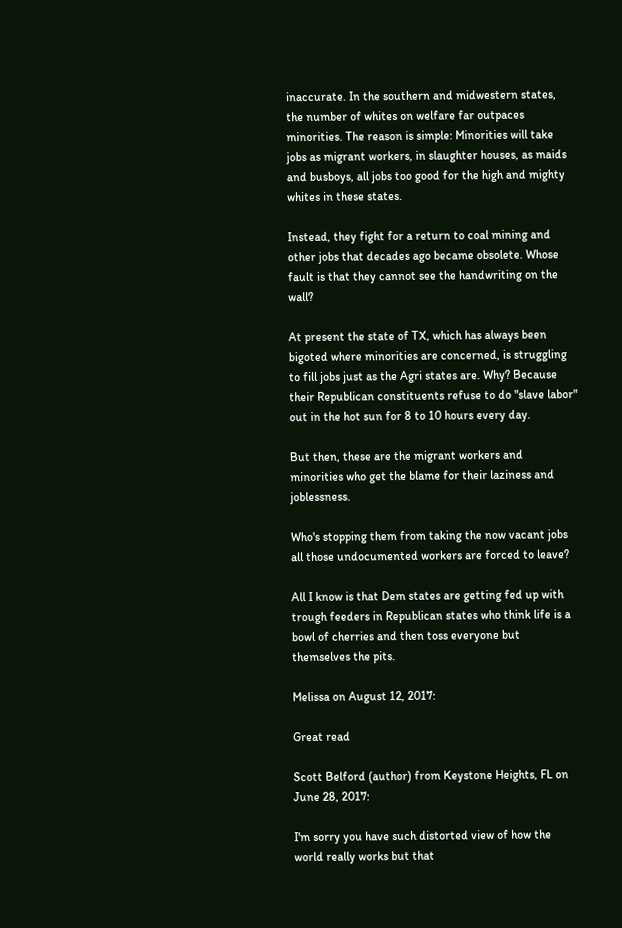inaccurate. In the southern and midwestern states, the number of whites on welfare far outpaces minorities. The reason is simple: Minorities will take jobs as migrant workers, in slaughter houses, as maids and busboys, all jobs too good for the high and mighty whites in these states.

Instead, they fight for a return to coal mining and other jobs that decades ago became obsolete. Whose fault is that they cannot see the handwriting on the wall?

At present the state of TX, which has always been bigoted where minorities are concerned, is struggling to fill jobs just as the Agri states are. Why? Because their Republican constituents refuse to do "slave labor" out in the hot sun for 8 to 10 hours every day.

But then, these are the migrant workers and minorities who get the blame for their laziness and joblessness.

Who's stopping them from taking the now vacant jobs all those undocumented workers are forced to leave?

All I know is that Dem states are getting fed up with trough feeders in Republican states who think life is a bowl of cherries and then toss everyone but themselves the pits.

Melissa on August 12, 2017:

Great read

Scott Belford (author) from Keystone Heights, FL on June 28, 2017:

I'm sorry you have such distorted view of how the world really works but that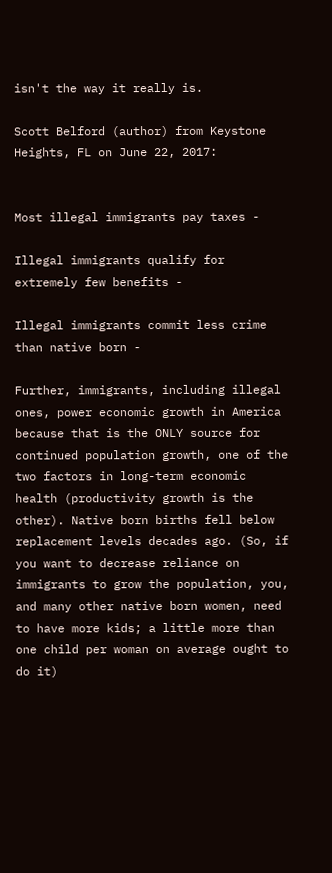isn't the way it really is.

Scott Belford (author) from Keystone Heights, FL on June 22, 2017:


Most illegal immigrants pay taxes -

Illegal immigrants qualify for extremely few benefits -

Illegal immigrants commit less crime than native born -

Further, immigrants, including illegal ones, power economic growth in America because that is the ONLY source for continued population growth, one of the two factors in long-term economic health (productivity growth is the other). Native born births fell below replacement levels decades ago. (So, if you want to decrease reliance on immigrants to grow the population, you, and many other native born women, need to have more kids; a little more than one child per woman on average ought to do it)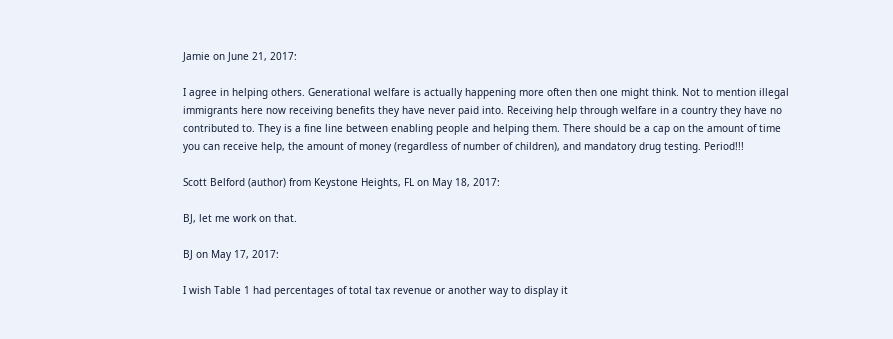Jamie on June 21, 2017:

I agree in helping others. Generational welfare is actually happening more often then one might think. Not to mention illegal immigrants here now receiving benefits they have never paid into. Receiving help through welfare in a country they have no contributed to. They is a fine line between enabling people and helping them. There should be a cap on the amount of time you can receive help, the amount of money (regardless of number of children), and mandatory drug testing. Period!!!

Scott Belford (author) from Keystone Heights, FL on May 18, 2017:

BJ, let me work on that.

BJ on May 17, 2017:

I wish Table 1 had percentages of total tax revenue or another way to display it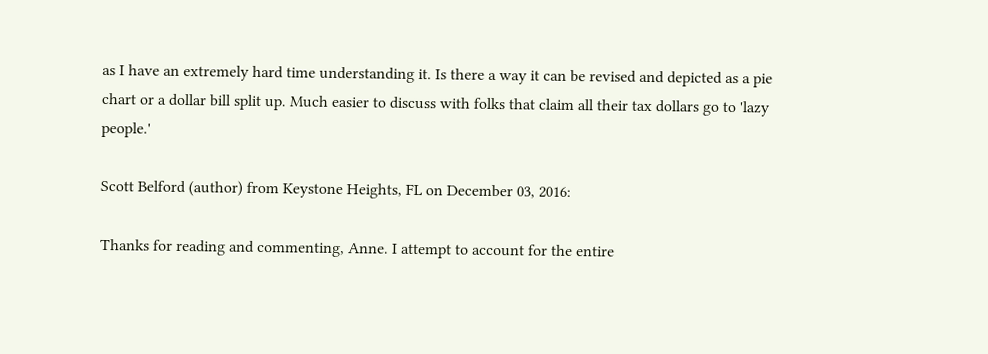as I have an extremely hard time understanding it. Is there a way it can be revised and depicted as a pie chart or a dollar bill split up. Much easier to discuss with folks that claim all their tax dollars go to 'lazy people.'

Scott Belford (author) from Keystone Heights, FL on December 03, 2016:

Thanks for reading and commenting, Anne. I attempt to account for the entire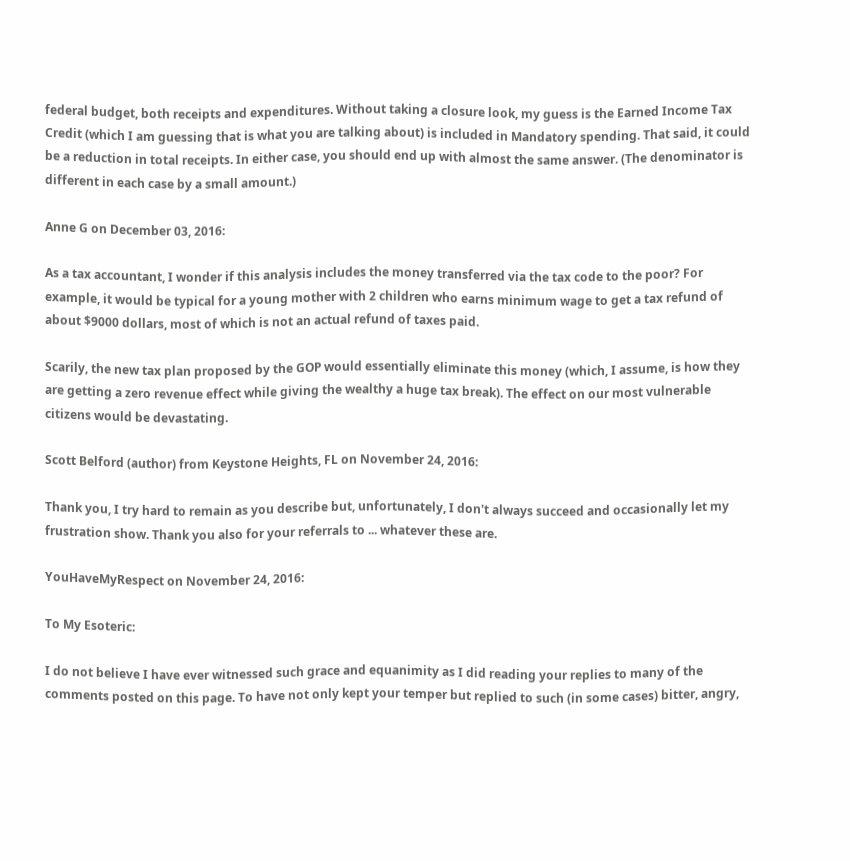federal budget, both receipts and expenditures. Without taking a closure look, my guess is the Earned Income Tax Credit (which I am guessing that is what you are talking about) is included in Mandatory spending. That said, it could be a reduction in total receipts. In either case, you should end up with almost the same answer. (The denominator is different in each case by a small amount.)

Anne G on December 03, 2016:

As a tax accountant, I wonder if this analysis includes the money transferred via the tax code to the poor? For example, it would be typical for a young mother with 2 children who earns minimum wage to get a tax refund of about $9000 dollars, most of which is not an actual refund of taxes paid.

Scarily, the new tax plan proposed by the GOP would essentially eliminate this money (which, I assume, is how they are getting a zero revenue effect while giving the wealthy a huge tax break). The effect on our most vulnerable citizens would be devastating.

Scott Belford (author) from Keystone Heights, FL on November 24, 2016:

Thank you, I try hard to remain as you describe but, unfortunately, I don't always succeed and occasionally let my frustration show. Thank you also for your referrals to ... whatever these are.

YouHaveMyRespect on November 24, 2016:

To My Esoteric:

I do not believe I have ever witnessed such grace and equanimity as I did reading your replies to many of the comments posted on this page. To have not only kept your temper but replied to such (in some cases) bitter, angry,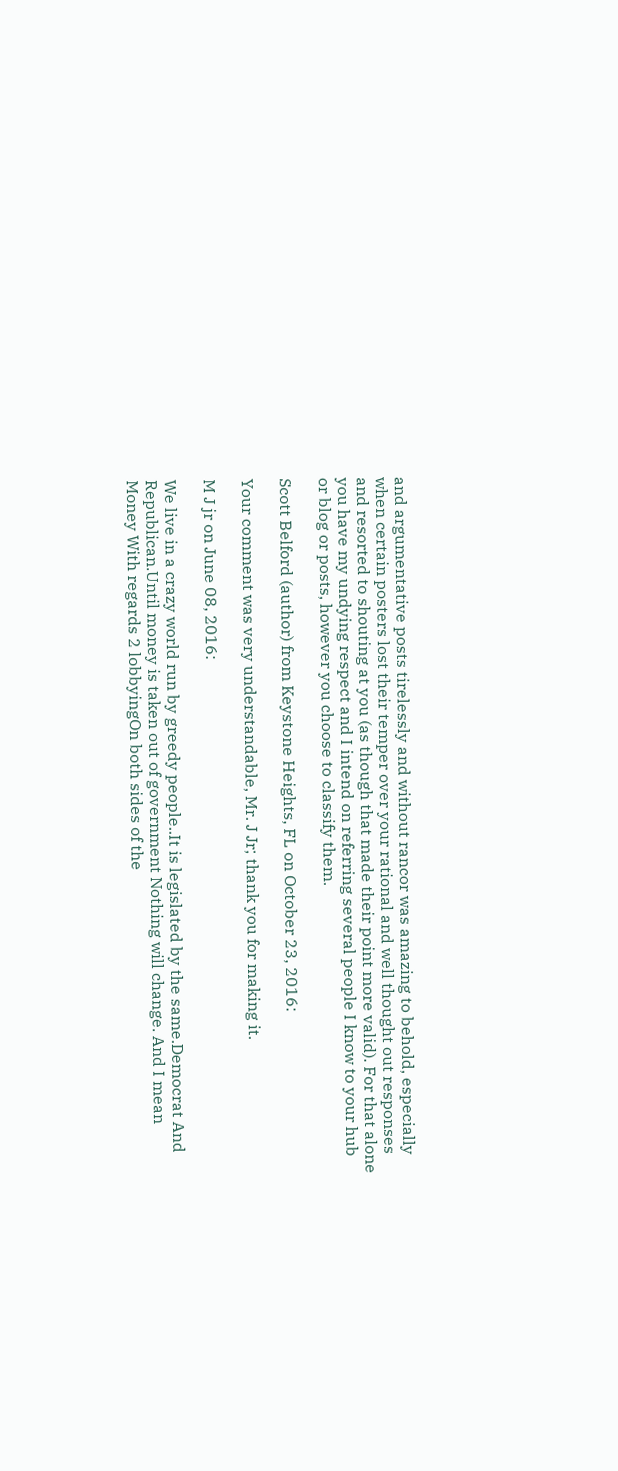and argumentative posts tirelessly and without rancor was amazing to behold, especially when certain posters lost their temper over your rational and well thought out responses and resorted to shouting at you (as though that made their point more valid). For that alone you have my undying respect and I intend on referring several people I know to your hub or blog or posts, however you choose to classify them.

Scott Belford (author) from Keystone Heights, FL on October 23, 2016:

Your comment was very understandable, Mr. J Jr; thank you for making it.

M J jr on June 08, 2016:

We live in a crazy world run by greedy people..It is legislated by the same.Democrat And Republican.Until money is taken out of government Nothing will change. And I mean Money With regards 2 lobbyingOn both sides of the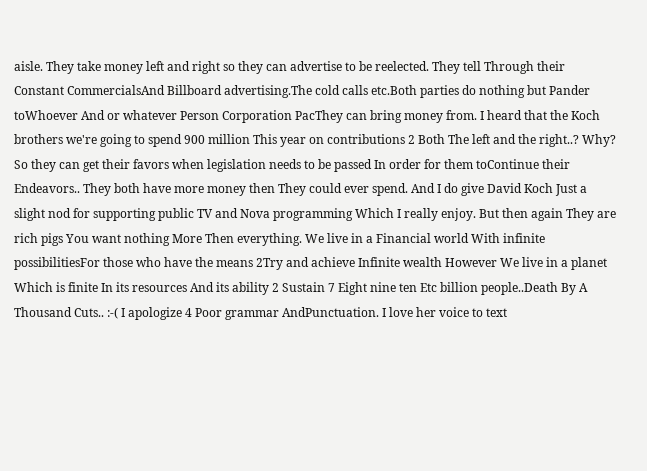aisle. They take money left and right so they can advertise to be reelected. They tell Through their Constant CommercialsAnd Billboard advertising.The cold calls etc.Both parties do nothing but Pander toWhoever And or whatever Person Corporation PacThey can bring money from. I heard that the Koch brothers we're going to spend 900 million This year on contributions 2 Both The left and the right..? Why? So they can get their favors when legislation needs to be passed In order for them toContinue their Endeavors.. They both have more money then They could ever spend. And I do give David Koch Just a slight nod for supporting public TV and Nova programming Which I really enjoy. But then again They are rich pigs You want nothing More Then everything. We live in a Financial world With infinite possibilitiesFor those who have the means 2Try and achieve Infinite wealth However We live in a planet Which is finite In its resources And its ability 2 Sustain 7 Eight nine ten Etc billion people..Death By A Thousand Cuts.. :-( I apologize 4 Poor grammar AndPunctuation. I love her voice to text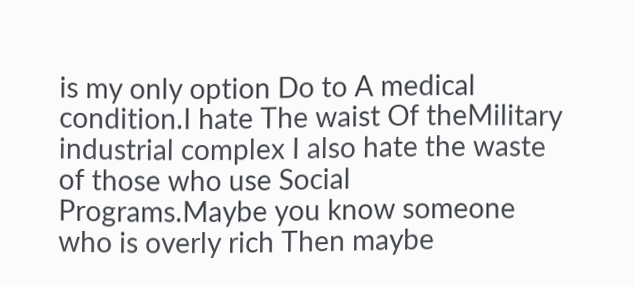is my only option Do to A medical condition.I hate The waist Of theMilitary industrial complex I also hate the waste of those who use Social Programs.Maybe you know someone who is overly rich Then maybe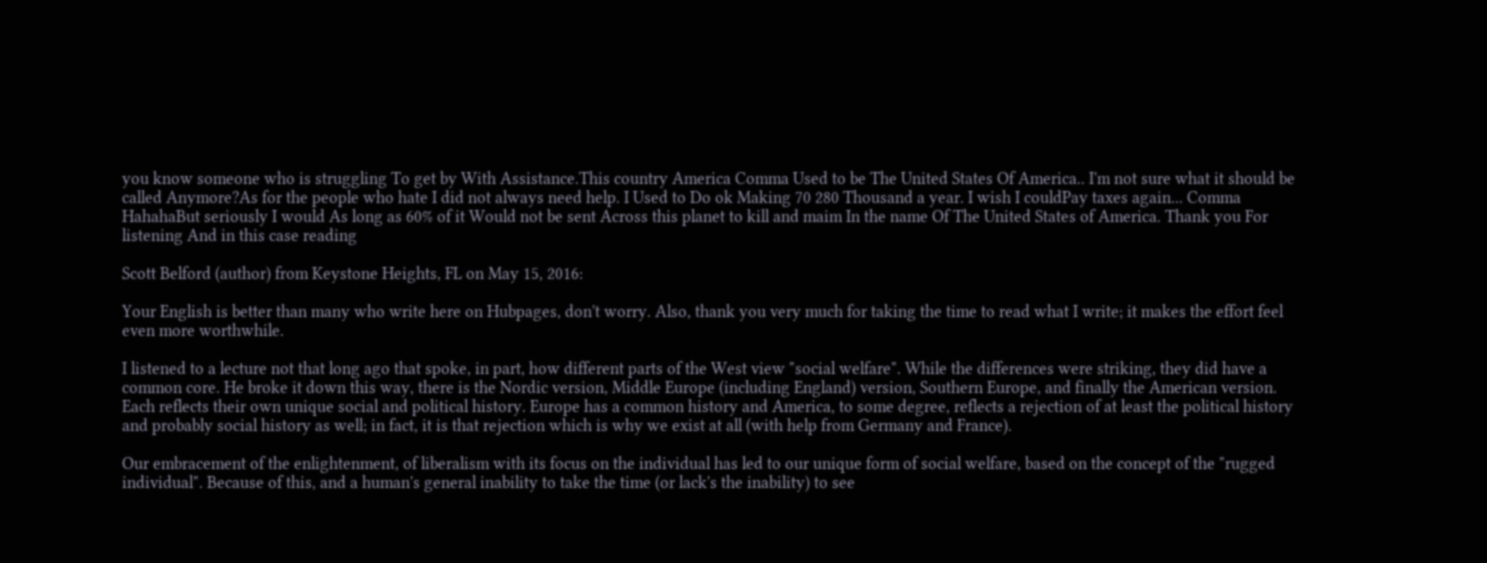you know someone who is struggling To get by With Assistance.This country America Comma Used to be The United States Of America.. I'm not sure what it should be called Anymore?As for the people who hate I did not always need help. I Used to Do ok Making 70 280 Thousand a year. I wish I couldPay taxes again... Comma HahahaBut seriously I would As long as 60% of it Would not be sent Across this planet to kill and maim In the name Of The United States of America. Thank you For listening And in this case reading

Scott Belford (author) from Keystone Heights, FL on May 15, 2016:

Your English is better than many who write here on Hubpages, don't worry. Also, thank you very much for taking the time to read what I write; it makes the effort feel even more worthwhile.

I listened to a lecture not that long ago that spoke, in part, how different parts of the West view "social welfare". While the differences were striking, they did have a common core. He broke it down this way, there is the Nordic version, Middle Europe (including England) version, Southern Europe, and finally the American version. Each reflects their own unique social and political history. Europe has a common history and America, to some degree, reflects a rejection of at least the political history and probably social history as well; in fact, it is that rejection which is why we exist at all (with help from Germany and France).

Our embracement of the enlightenment, of liberalism with its focus on the individual has led to our unique form of social welfare, based on the concept of the "rugged individual". Because of this, and a human's general inability to take the time (or lack's the inability) to see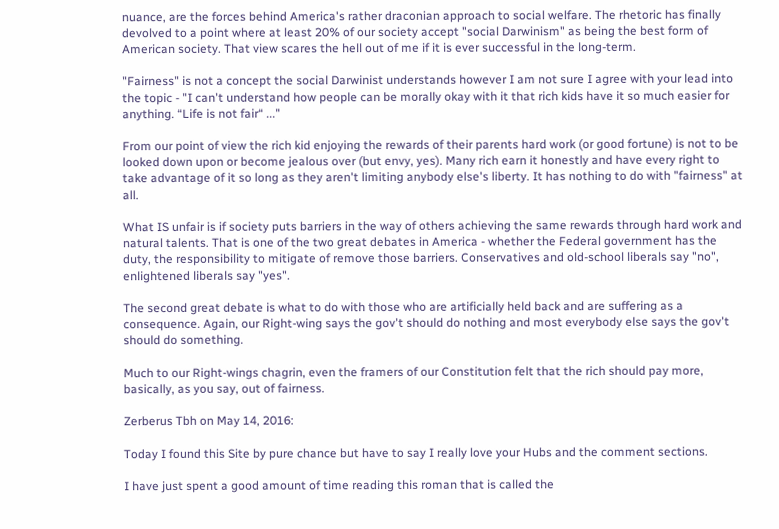nuance, are the forces behind America's rather draconian approach to social welfare. The rhetoric has finally devolved to a point where at least 20% of our society accept "social Darwinism" as being the best form of American society. That view scares the hell out of me if it is ever successful in the long-term.

"Fairness" is not a concept the social Darwinist understands however I am not sure I agree with your lead into the topic - "I can't understand how people can be morally okay with it that rich kids have it so much easier for anything. “Life is not fair“ ..."

From our point of view the rich kid enjoying the rewards of their parents hard work (or good fortune) is not to be looked down upon or become jealous over (but envy, yes). Many rich earn it honestly and have every right to take advantage of it so long as they aren't limiting anybody else's liberty. It has nothing to do with "fairness" at all.

What IS unfair is if society puts barriers in the way of others achieving the same rewards through hard work and natural talents. That is one of the two great debates in America - whether the Federal government has the duty, the responsibility to mitigate of remove those barriers. Conservatives and old-school liberals say "no", enlightened liberals say "yes".

The second great debate is what to do with those who are artificially held back and are suffering as a consequence. Again, our Right-wing says the gov't should do nothing and most everybody else says the gov't should do something.

Much to our Right-wings chagrin, even the framers of our Constitution felt that the rich should pay more, basically, as you say, out of fairness.

Zerberus Tbh on May 14, 2016:

Today I found this Site by pure chance but have to say I really love your Hubs and the comment sections.

I have just spent a good amount of time reading this roman that is called the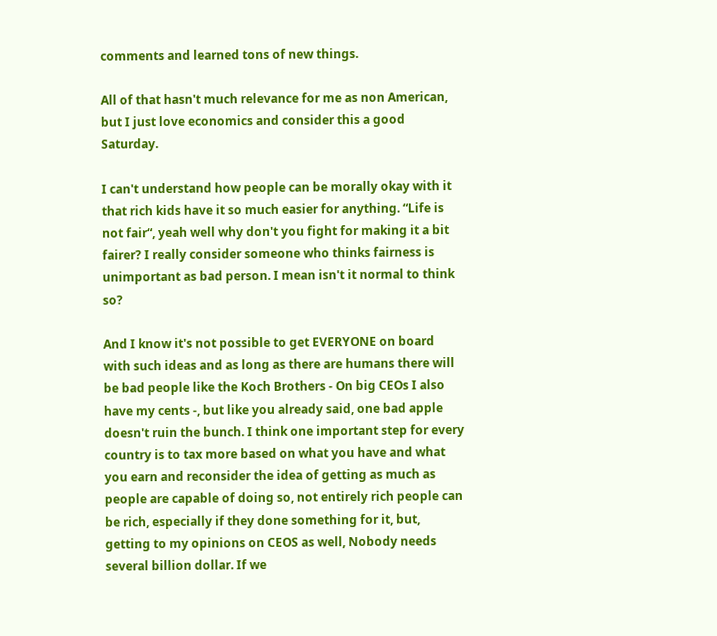comments and learned tons of new things.

All of that hasn't much relevance for me as non American, but I just love economics and consider this a good Saturday.

I can't understand how people can be morally okay with it that rich kids have it so much easier for anything. “Life is not fair“, yeah well why don't you fight for making it a bit fairer? I really consider someone who thinks fairness is unimportant as bad person. I mean isn't it normal to think so?

And I know it's not possible to get EVERYONE on board with such ideas and as long as there are humans there will be bad people like the Koch Brothers - On big CEOs I also have my cents -, but like you already said, one bad apple doesn't ruin the bunch. I think one important step for every country is to tax more based on what you have and what you earn and reconsider the idea of getting as much as people are capable of doing so, not entirely rich people can be rich, especially if they done something for it, but, getting to my opinions on CEOS as well, Nobody needs several billion dollar. If we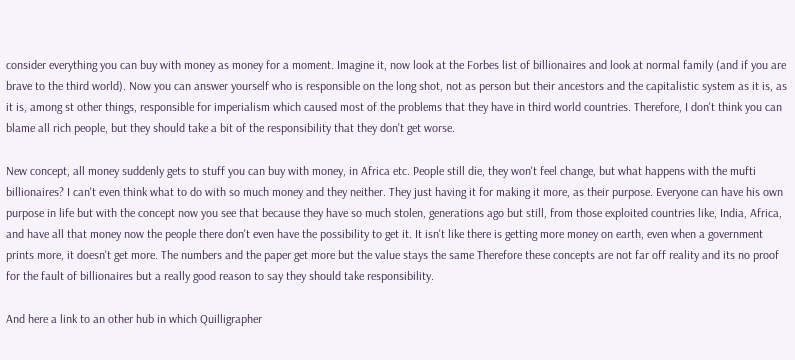consider everything you can buy with money as money for a moment. Imagine it, now look at the Forbes list of billionaires and look at normal family (and if you are brave to the third world). Now you can answer yourself who is responsible on the long shot, not as person but their ancestors and the capitalistic system as it is, as it is, among st other things, responsible for imperialism which caused most of the problems that they have in third world countries. Therefore, I don't think you can blame all rich people, but they should take a bit of the responsibility that they don't get worse.

New concept, all money suddenly gets to stuff you can buy with money, in Africa etc. People still die, they won't feel change, but what happens with the mufti billionaires? I can't even think what to do with so much money and they neither. They just having it for making it more, as their purpose. Everyone can have his own purpose in life but with the concept now you see that because they have so much stolen, generations ago but still, from those exploited countries like, India, Africa, and have all that money now the people there don't even have the possibility to get it. It isn't like there is getting more money on earth, even when a government prints more, it doesn't get more. The numbers and the paper get more but the value stays the same Therefore these concepts are not far off reality and its no proof for the fault of billionaires but a really good reason to say they should take responsibility.

And here a link to an other hub in which Quilligrapher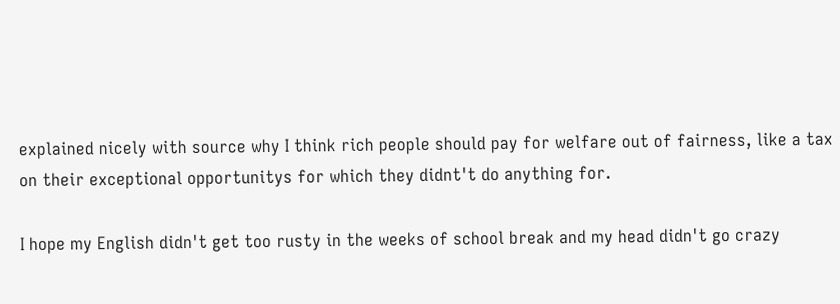explained nicely with source why I think rich people should pay for welfare out of fairness, like a tax on their exceptional opportunitys for which they didnt't do anything for.

I hope my English didn't get too rusty in the weeks of school break and my head didn't go crazy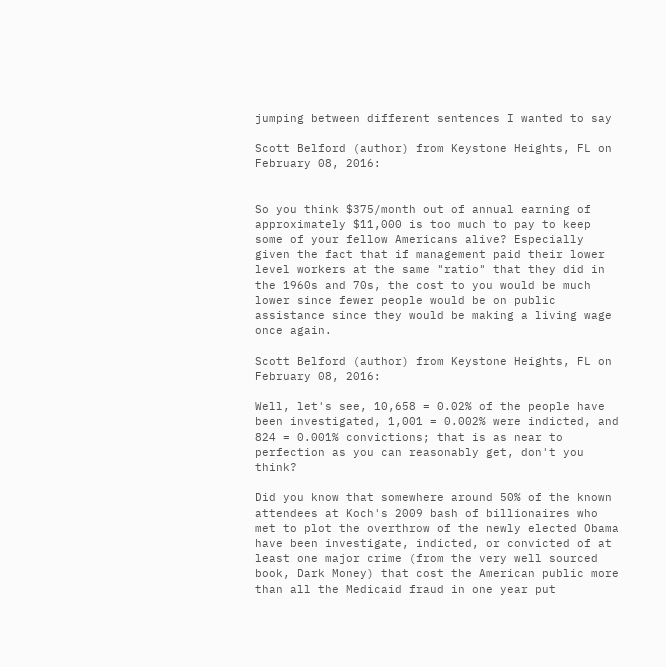jumping between different sentences I wanted to say

Scott Belford (author) from Keystone Heights, FL on February 08, 2016:


So you think $375/month out of annual earning of approximately $11,000 is too much to pay to keep some of your fellow Americans alive? Especially given the fact that if management paid their lower level workers at the same "ratio" that they did in the 1960s and 70s, the cost to you would be much lower since fewer people would be on public assistance since they would be making a living wage once again.

Scott Belford (author) from Keystone Heights, FL on February 08, 2016:

Well, let's see, 10,658 = 0.02% of the people have been investigated, 1,001 = 0.002% were indicted, and 824 = 0.001% convictions; that is as near to perfection as you can reasonably get, don't you think?

Did you know that somewhere around 50% of the known attendees at Koch's 2009 bash of billionaires who met to plot the overthrow of the newly elected Obama have been investigate, indicted, or convicted of at least one major crime (from the very well sourced book, Dark Money) that cost the American public more than all the Medicaid fraud in one year put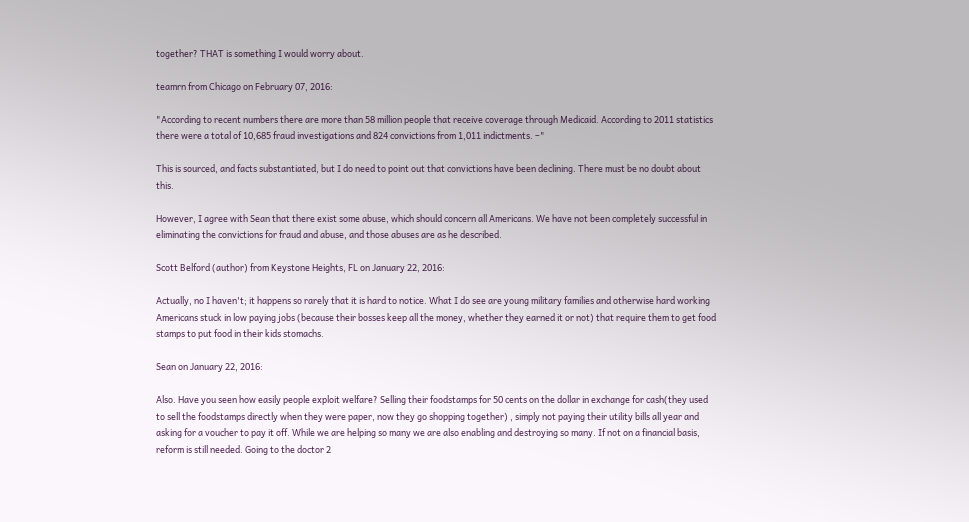together? THAT is something I would worry about.

teamrn from Chicago on February 07, 2016:

"According to recent numbers there are more than 58 million people that receive coverage through Medicaid. According to 2011 statistics there were a total of 10,685 fraud investigations and 824 convictions from 1,011 indictments. –"

This is sourced, and facts substantiated, but I do need to point out that convictions have been declining. There must be no doubt about this.

However, I agree with Sean that there exist some abuse, which should concern all Americans. We have not been completely successful in eliminating the convictions for fraud and abuse, and those abuses are as he described.

Scott Belford (author) from Keystone Heights, FL on January 22, 2016:

Actually, no I haven't; it happens so rarely that it is hard to notice. What I do see are young military families and otherwise hard working Americans stuck in low paying jobs (because their bosses keep all the money, whether they earned it or not) that require them to get food stamps to put food in their kids stomachs.

Sean on January 22, 2016:

Also. Have you seen how easily people exploit welfare? Selling their foodstamps for 50 cents on the dollar in exchange for cash(they used to sell the foodstamps directly when they were paper, now they go shopping together) , simply not paying their utility bills all year and asking for a voucher to pay it off. While we are helping so many we are also enabling and destroying so many. If not on a financial basis, reform is still needed. Going to the doctor 2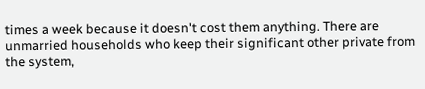times a week because it doesn't cost them anything. There are unmarried households who keep their significant other private from the system,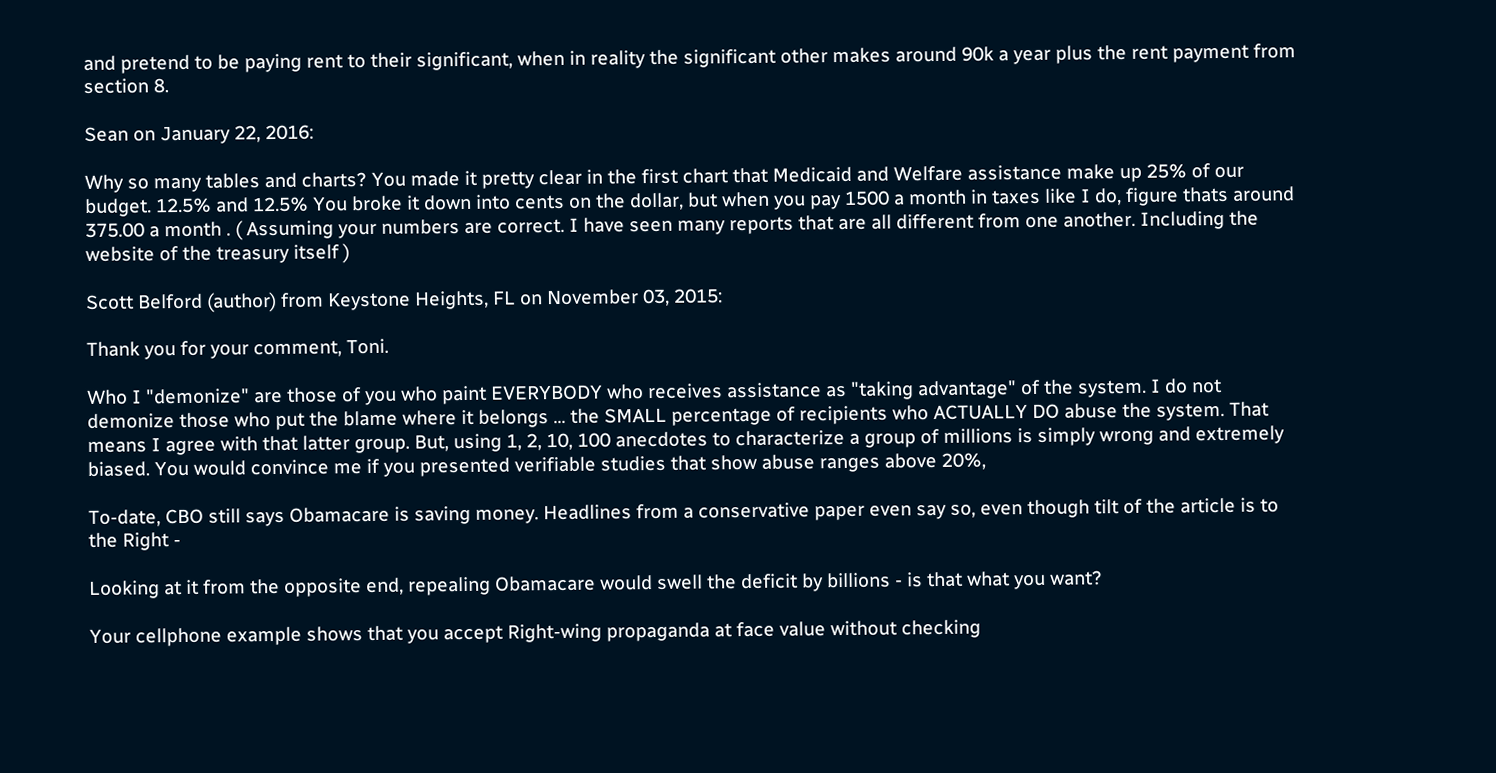and pretend to be paying rent to their significant, when in reality the significant other makes around 90k a year plus the rent payment from section 8.

Sean on January 22, 2016:

Why so many tables and charts? You made it pretty clear in the first chart that Medicaid and Welfare assistance make up 25% of our budget. 12.5% and 12.5% You broke it down into cents on the dollar, but when you pay 1500 a month in taxes like I do, figure thats around 375.00 a month . ( Assuming your numbers are correct. I have seen many reports that are all different from one another. Including the website of the treasury itself )

Scott Belford (author) from Keystone Heights, FL on November 03, 2015:

Thank you for your comment, Toni.

Who I "demonize" are those of you who paint EVERYBODY who receives assistance as "taking advantage" of the system. I do not demonize those who put the blame where it belongs ... the SMALL percentage of recipients who ACTUALLY DO abuse the system. That means I agree with that latter group. But, using 1, 2, 10, 100 anecdotes to characterize a group of millions is simply wrong and extremely biased. You would convince me if you presented verifiable studies that show abuse ranges above 20%,

To-date, CBO still says Obamacare is saving money. Headlines from a conservative paper even say so, even though tilt of the article is to the Right -

Looking at it from the opposite end, repealing Obamacare would swell the deficit by billions - is that what you want?

Your cellphone example shows that you accept Right-wing propaganda at face value without checking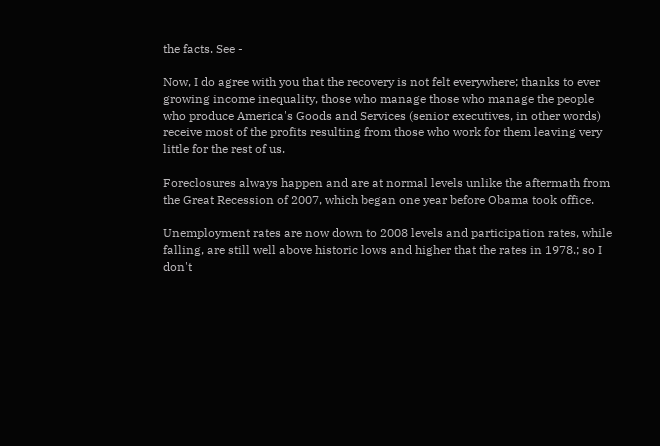the facts. See -

Now, I do agree with you that the recovery is not felt everywhere; thanks to ever growing income inequality, those who manage those who manage the people who produce America's Goods and Services (senior executives, in other words) receive most of the profits resulting from those who work for them leaving very little for the rest of us.

Foreclosures always happen and are at normal levels unlike the aftermath from the Great Recession of 2007, which began one year before Obama took office.

Unemployment rates are now down to 2008 levels and participation rates, while falling, are still well above historic lows and higher that the rates in 1978.; so I don't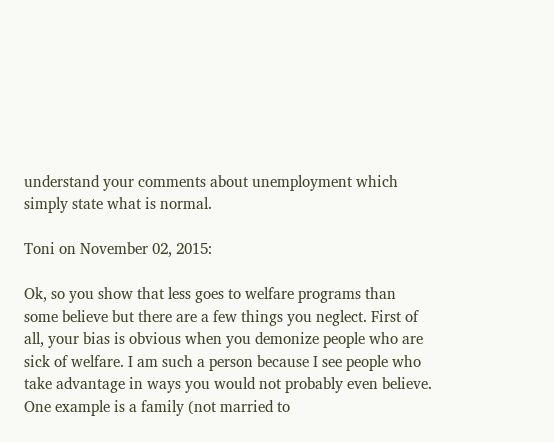understand your comments about unemployment which simply state what is normal.

Toni on November 02, 2015:

Ok, so you show that less goes to welfare programs than some believe but there are a few things you neglect. First of all, your bias is obvious when you demonize people who are sick of welfare. I am such a person because I see people who take advantage in ways you would not probably even believe. One example is a family (not married to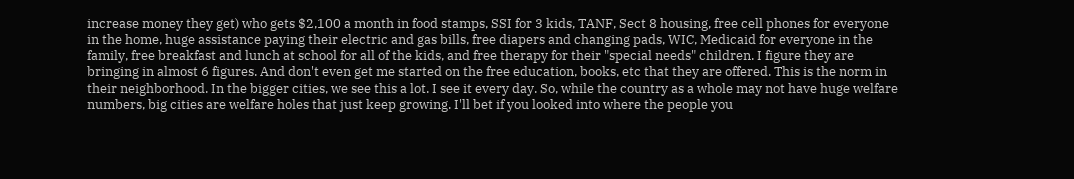increase money they get) who gets $2,100 a month in food stamps, SSI for 3 kids, TANF, Sect 8 housing, free cell phones for everyone in the home, huge assistance paying their electric and gas bills, free diapers and changing pads, WIC, Medicaid for everyone in the family, free breakfast and lunch at school for all of the kids, and free therapy for their "special needs" children. I figure they are bringing in almost 6 figures. And don't even get me started on the free education, books, etc that they are offered. This is the norm in their neighborhood. In the bigger cities, we see this a lot. I see it every day. So, while the country as a whole may not have huge welfare numbers, big cities are welfare holes that just keep growing. I'll bet if you looked into where the people you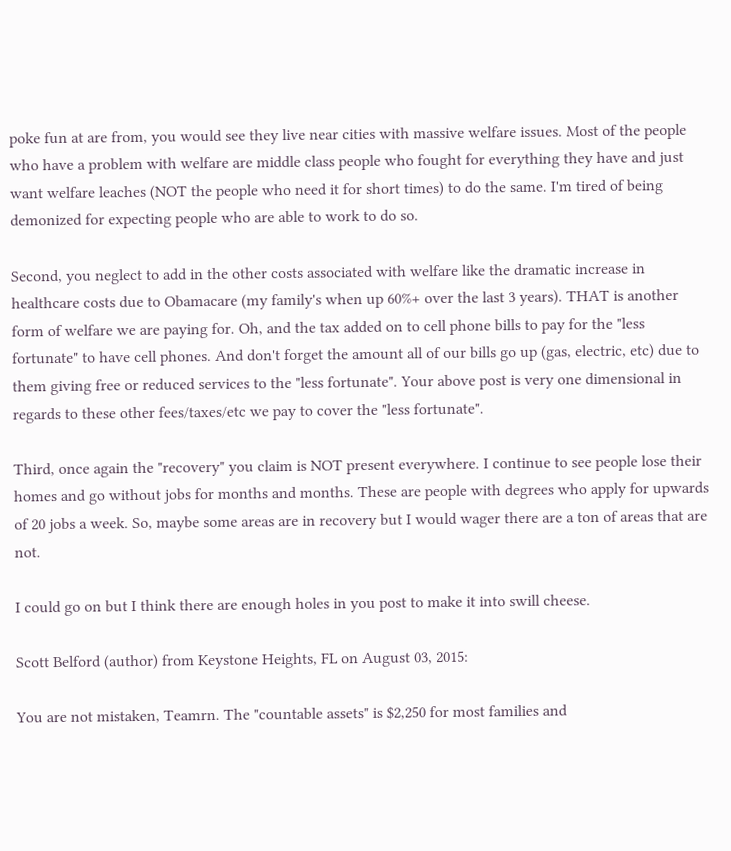poke fun at are from, you would see they live near cities with massive welfare issues. Most of the people who have a problem with welfare are middle class people who fought for everything they have and just want welfare leaches (NOT the people who need it for short times) to do the same. I'm tired of being demonized for expecting people who are able to work to do so.

Second, you neglect to add in the other costs associated with welfare like the dramatic increase in healthcare costs due to Obamacare (my family's when up 60%+ over the last 3 years). THAT is another form of welfare we are paying for. Oh, and the tax added on to cell phone bills to pay for the "less fortunate" to have cell phones. And don't forget the amount all of our bills go up (gas, electric, etc) due to them giving free or reduced services to the "less fortunate". Your above post is very one dimensional in regards to these other fees/taxes/etc we pay to cover the "less fortunate".

Third, once again the "recovery" you claim is NOT present everywhere. I continue to see people lose their homes and go without jobs for months and months. These are people with degrees who apply for upwards of 20 jobs a week. So, maybe some areas are in recovery but I would wager there are a ton of areas that are not.

I could go on but I think there are enough holes in you post to make it into swill cheese.

Scott Belford (author) from Keystone Heights, FL on August 03, 2015:

You are not mistaken, Teamrn. The "countable assets" is $2,250 for most families and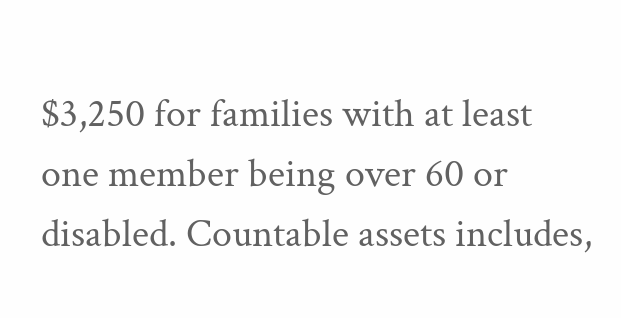$3,250 for families with at least one member being over 60 or disabled. Countable assets includes,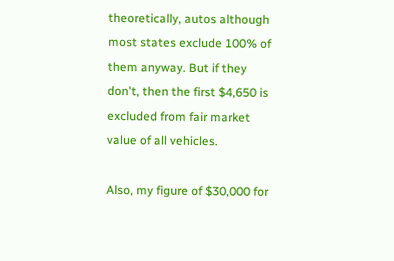theoretically, autos although most states exclude 100% of them anyway. But if they don't, then the first $4,650 is excluded from fair market value of all vehicles.

Also, my figure of $30,000 for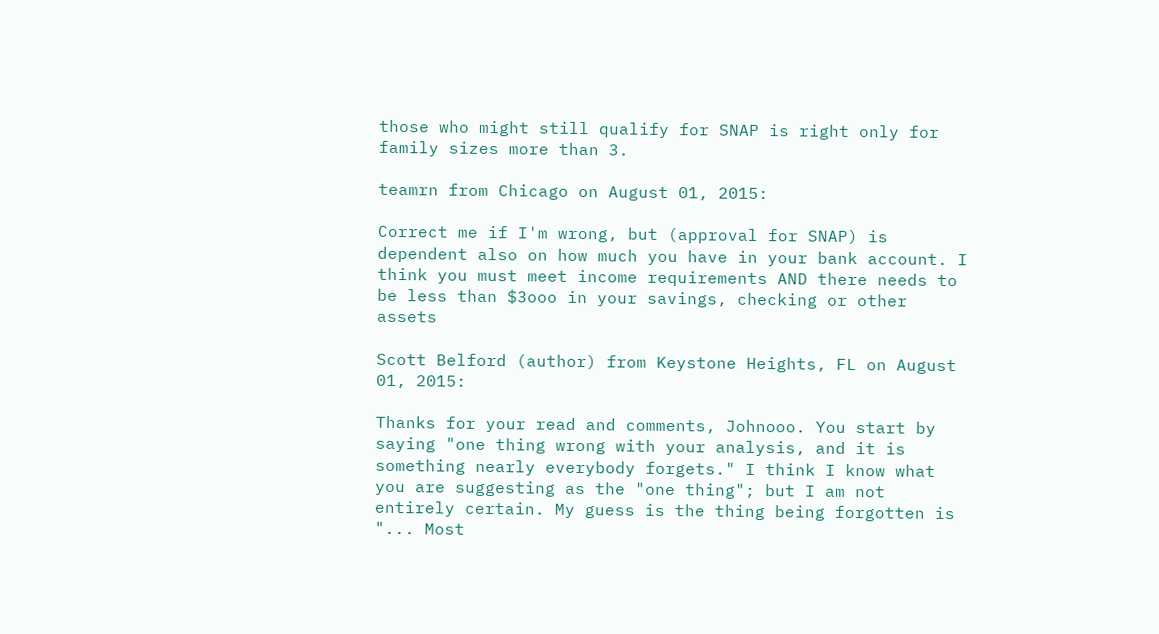those who might still qualify for SNAP is right only for family sizes more than 3.

teamrn from Chicago on August 01, 2015:

Correct me if I'm wrong, but (approval for SNAP) is dependent also on how much you have in your bank account. I think you must meet income requirements AND there needs to be less than $3ooo in your savings, checking or other assets

Scott Belford (author) from Keystone Heights, FL on August 01, 2015:

Thanks for your read and comments, Johnooo. You start by saying "one thing wrong with your analysis, and it is something nearly everybody forgets." I think I know what you are suggesting as the "one thing"; but I am not entirely certain. My guess is the thing being forgotten is "... Most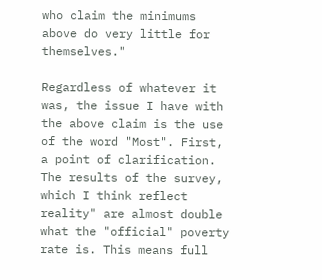who claim the minimums above do very little for themselves."

Regardless of whatever it was, the issue I have with the above claim is the use of the word "Most". First, a point of clarification. The results of the survey, which I think reflect reality" are almost double what the "official" poverty rate is. This means full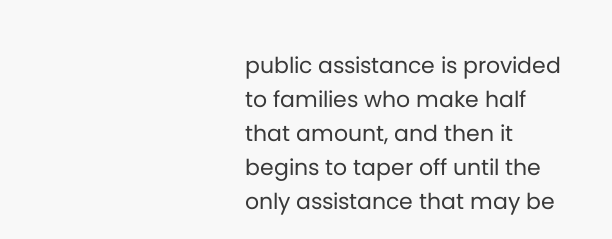public assistance is provided to families who make half that amount, and then it begins to taper off until the only assistance that may be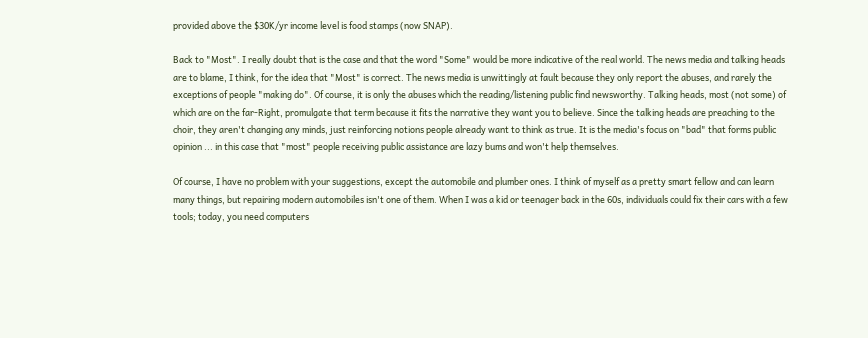provided above the $30K/yr income level is food stamps (now SNAP).

Back to "Most". I really doubt that is the case and that the word "Some" would be more indicative of the real world. The news media and talking heads are to blame, I think, for the idea that "Most" is correct. The news media is unwittingly at fault because they only report the abuses, and rarely the exceptions of people "making do". Of course, it is only the abuses which the reading/listening public find newsworthy. Talking heads, most (not some) of which are on the far-Right, promulgate that term because it fits the narrative they want you to believe. Since the talking heads are preaching to the choir, they aren't changing any minds, just reinforcing notions people already want to think as true. It is the media's focus on "bad" that forms public opinion ... in this case that "most" people receiving public assistance are lazy bums and won't help themselves.

Of course, I have no problem with your suggestions, except the automobile and plumber ones. I think of myself as a pretty smart fellow and can learn many things, but repairing modern automobiles isn't one of them. When I was a kid or teenager back in the 60s, individuals could fix their cars with a few tools; today, you need computers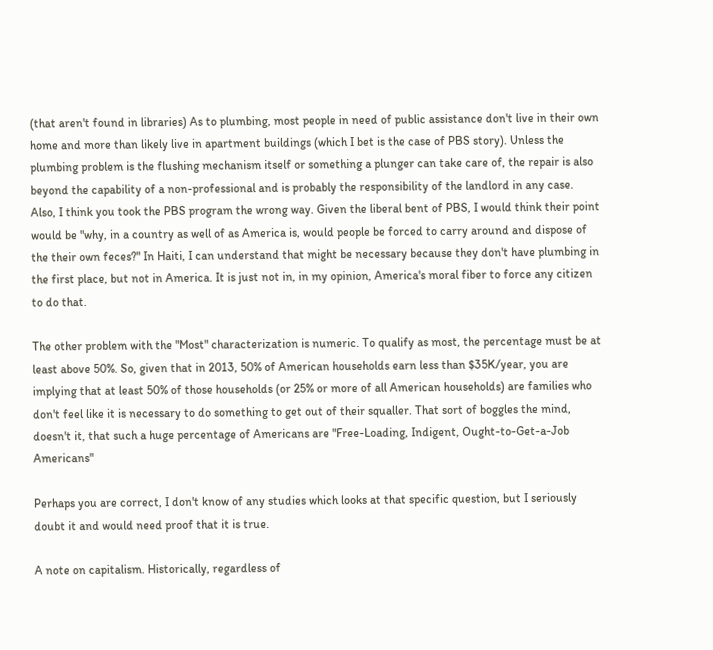(that aren't found in libraries) As to plumbing, most people in need of public assistance don't live in their own home and more than likely live in apartment buildings (which I bet is the case of PBS story). Unless the plumbing problem is the flushing mechanism itself or something a plunger can take care of, the repair is also beyond the capability of a non-professional and is probably the responsibility of the landlord in any case. Also, I think you took the PBS program the wrong way. Given the liberal bent of PBS, I would think their point would be "why, in a country as well of as America is, would people be forced to carry around and dispose of the their own feces?" In Haiti, I can understand that might be necessary because they don't have plumbing in the first place, but not in America. It is just not in, in my opinion, America's moral fiber to force any citizen to do that.

The other problem with the "Most" characterization is numeric. To qualify as most, the percentage must be at least above 50%. So, given that in 2013, 50% of American households earn less than $35K/year, you are implying that at least 50% of those households (or 25% or more of all American households) are families who don't feel like it is necessary to do something to get out of their squaller. That sort of boggles the mind, doesn't it, that such a huge percentage of Americans are "Free-Loading, Indigent, Ought-to-Get-a-Job Americans"

Perhaps you are correct, I don't know of any studies which looks at that specific question, but I seriously doubt it and would need proof that it is true.

A note on capitalism. Historically, regardless of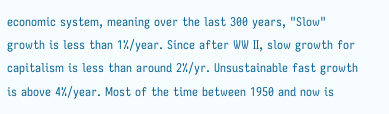economic system, meaning over the last 300 years, "Slow" growth is less than 1%/year. Since after WW II, slow growth for capitalism is less than around 2%/yr. Unsustainable fast growth is above 4%/year. Most of the time between 1950 and now is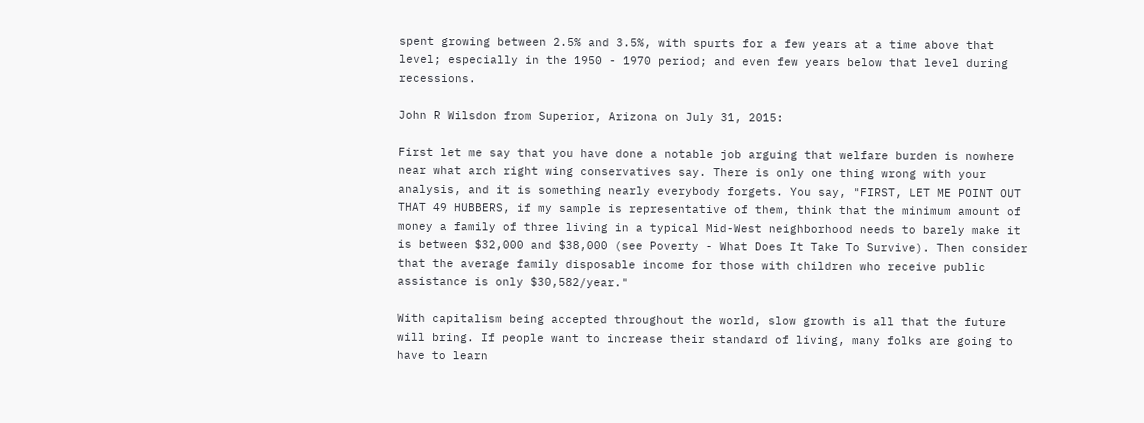spent growing between 2.5% and 3.5%, with spurts for a few years at a time above that level; especially in the 1950 - 1970 period; and even few years below that level during recessions.

John R Wilsdon from Superior, Arizona on July 31, 2015:

First let me say that you have done a notable job arguing that welfare burden is nowhere near what arch right wing conservatives say. There is only one thing wrong with your analysis, and it is something nearly everybody forgets. You say, "FIRST, LET ME POINT OUT THAT 49 HUBBERS, if my sample is representative of them, think that the minimum amount of money a family of three living in a typical Mid-West neighborhood needs to barely make it is between $32,000 and $38,000 (see Poverty - What Does It Take To Survive). Then consider that the average family disposable income for those with children who receive public assistance is only $30,582/year."

With capitalism being accepted throughout the world, slow growth is all that the future will bring. If people want to increase their standard of living, many folks are going to have to learn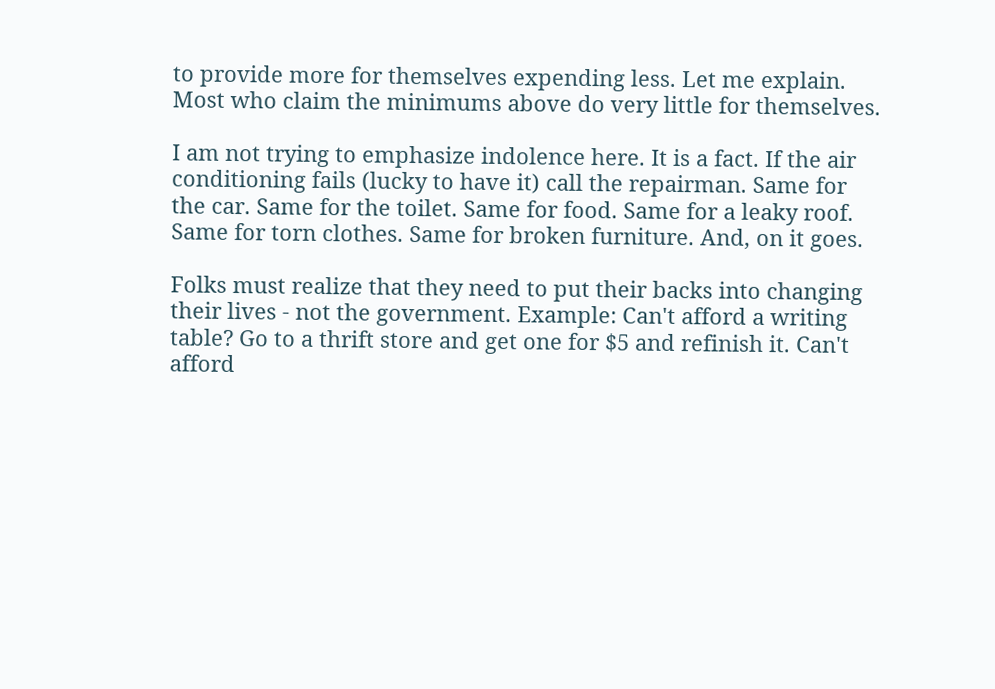to provide more for themselves expending less. Let me explain. Most who claim the minimums above do very little for themselves.

I am not trying to emphasize indolence here. It is a fact. If the air conditioning fails (lucky to have it) call the repairman. Same for the car. Same for the toilet. Same for food. Same for a leaky roof. Same for torn clothes. Same for broken furniture. And, on it goes.

Folks must realize that they need to put their backs into changing their lives - not the government. Example: Can't afford a writing table? Go to a thrift store and get one for $5 and refinish it. Can't afford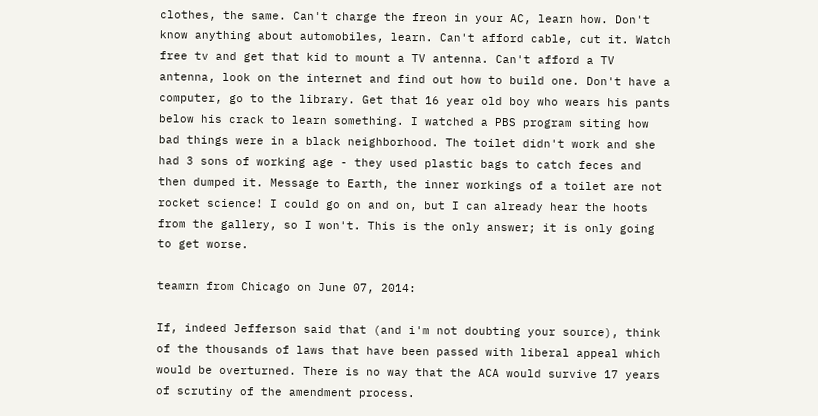clothes, the same. Can't charge the freon in your AC, learn how. Don't know anything about automobiles, learn. Can't afford cable, cut it. Watch free tv and get that kid to mount a TV antenna. Can't afford a TV antenna, look on the internet and find out how to build one. Don't have a computer, go to the library. Get that 16 year old boy who wears his pants below his crack to learn something. I watched a PBS program siting how bad things were in a black neighborhood. The toilet didn't work and she had 3 sons of working age - they used plastic bags to catch feces and then dumped it. Message to Earth, the inner workings of a toilet are not rocket science! I could go on and on, but I can already hear the hoots from the gallery, so I won't. This is the only answer; it is only going to get worse.

teamrn from Chicago on June 07, 2014:

If, indeed Jefferson said that (and i'm not doubting your source), think of the thousands of laws that have been passed with liberal appeal which would be overturned. There is no way that the ACA would survive 17 years of scrutiny of the amendment process.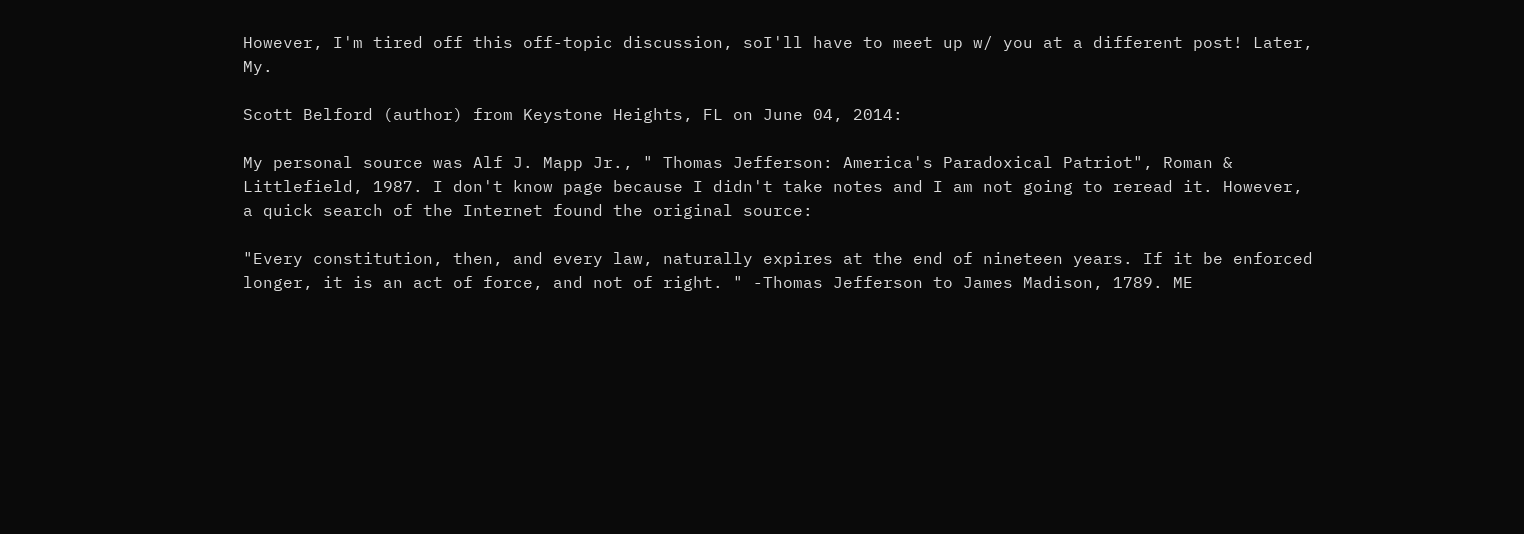However, I'm tired off this off-topic discussion, soI'll have to meet up w/ you at a different post! Later, My.

Scott Belford (author) from Keystone Heights, FL on June 04, 2014:

My personal source was Alf J. Mapp Jr., " Thomas Jefferson: America's Paradoxical Patriot", Roman & Littlefield, 1987. I don't know page because I didn't take notes and I am not going to reread it. However, a quick search of the Internet found the original source:

"Every constitution, then, and every law, naturally expires at the end of nineteen years. If it be enforced longer, it is an act of force, and not of right. " -Thomas Jefferson to James Madison, 1789. ME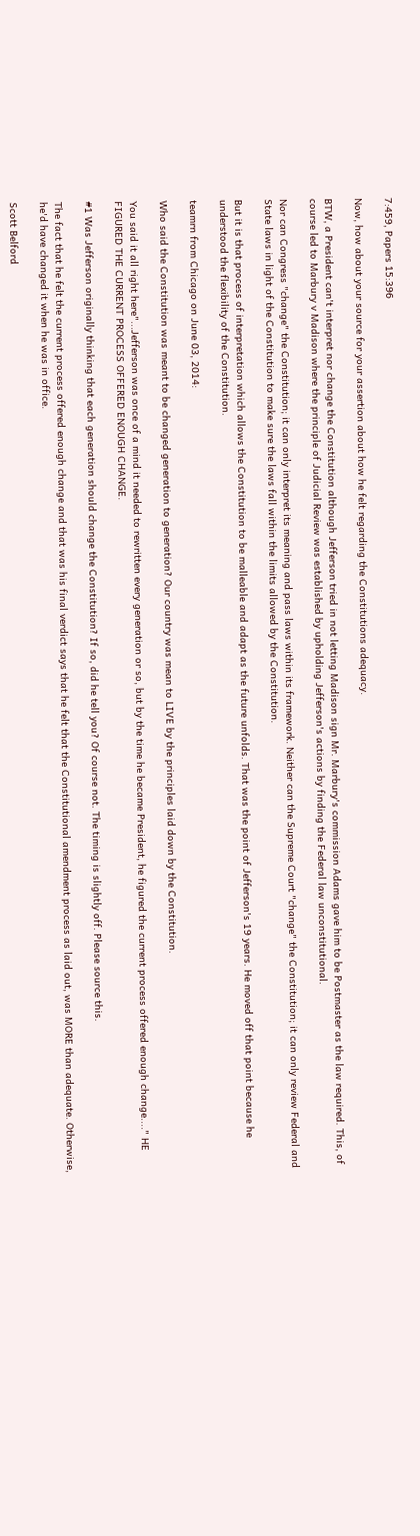7:459, Papers 15:396

Now, how about your source for your assertion about how he felt regarding the Constitutions adequacy.

BTW, a President can't interpret nor change the Constitution although Jefferson tried in not letting Madison sign Mr. Marbury's commission Adams gave him to be Postmaster as the law required. This, of course led to Marbury v Madison where the principle of Judicial Review was established by upholding Jefferson's actions by finding the Federal law unconstitutional.

Nor can Congress "change" the Constitution; it can only interpret its meaning and pass laws within its framework. Neither can the Supreme Court "change" the Constitution; it can only review Federal and State laws in light of the Constitution to make sure the laws fall within the limits allowed by the Constitution.

But it is that process of interpretation which allows the Constitution to be malleable and adapt as the future unfolds. That was the point of Jefferson's 19 years. He moved off that point because he understood the flexibility of the Constitution.

teamrn from Chicago on June 03, 2014:

Who said the Constitution was meant to be changed generation to generation? Our country was mean to LIVE by the principles laid down by the Constitution.

You said it all right here"...Jefferson was once of a mind it needed to rewritten every generation or so, but by the time he became President, he figured the current process offered enough change...." HE FIGURED THE CURRENT PROCESS OFFERED ENOUGH CHANGE.

#1 Was Jefferson originally thinking that each generation should change the Constitution? If so, did he tell you? Of course not. The timing is slightly off. Please source this.

The fact that he felt the current process offered enough change and that was his final verdict says that he felt that the Constitutional amendment process as laid out, was MORE than adequate. Otherwise, he'd have changed it when he was in office.

Scott Belford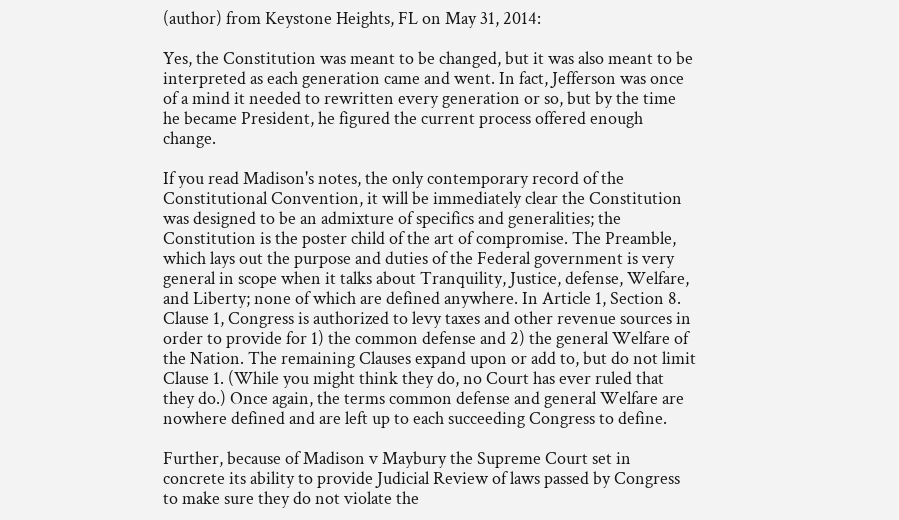(author) from Keystone Heights, FL on May 31, 2014:

Yes, the Constitution was meant to be changed, but it was also meant to be interpreted as each generation came and went. In fact, Jefferson was once of a mind it needed to rewritten every generation or so, but by the time he became President, he figured the current process offered enough change.

If you read Madison's notes, the only contemporary record of the Constitutional Convention, it will be immediately clear the Constitution was designed to be an admixture of specifics and generalities; the Constitution is the poster child of the art of compromise. The Preamble, which lays out the purpose and duties of the Federal government is very general in scope when it talks about Tranquility, Justice, defense, Welfare, and Liberty; none of which are defined anywhere. In Article 1, Section 8. Clause 1, Congress is authorized to levy taxes and other revenue sources in order to provide for 1) the common defense and 2) the general Welfare of the Nation. The remaining Clauses expand upon or add to, but do not limit Clause 1. (While you might think they do, no Court has ever ruled that they do.) Once again, the terms common defense and general Welfare are nowhere defined and are left up to each succeeding Congress to define.

Further, because of Madison v Maybury the Supreme Court set in concrete its ability to provide Judicial Review of laws passed by Congress to make sure they do not violate the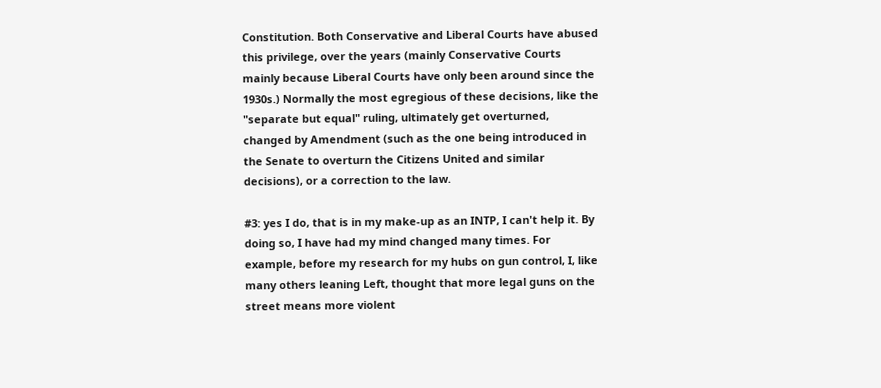Constitution. Both Conservative and Liberal Courts have abused this privilege, over the years (mainly Conservative Courts mainly because Liberal Courts have only been around since the 1930s.) Normally the most egregious of these decisions, like the "separate but equal" ruling, ultimately get overturned, changed by Amendment (such as the one being introduced in the Senate to overturn the Citizens United and similar decisions), or a correction to the law.

#3: yes I do, that is in my make-up as an INTP, I can't help it. By doing so, I have had my mind changed many times. For example, before my research for my hubs on gun control, I, like many others leaning Left, thought that more legal guns on the street means more violent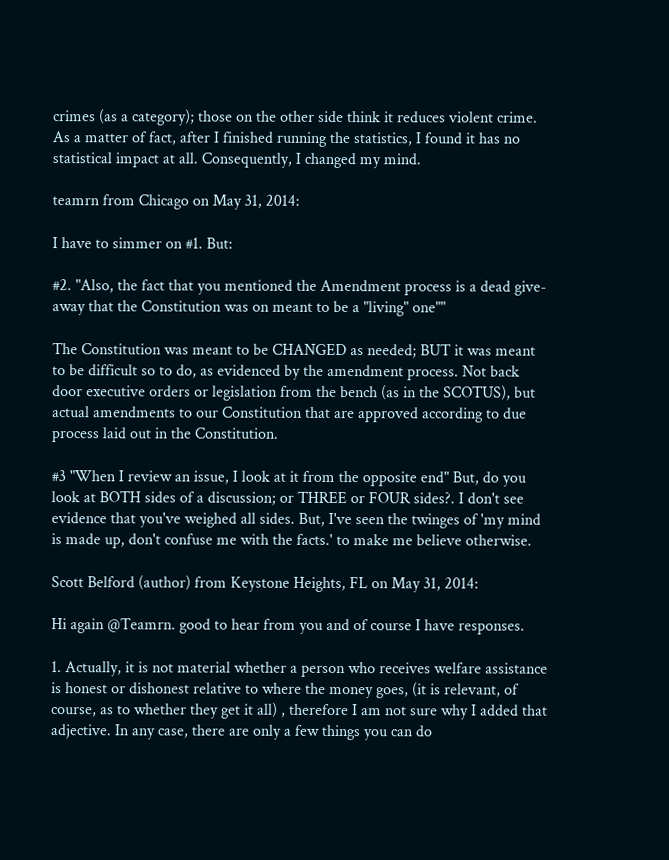crimes (as a category); those on the other side think it reduces violent crime. As a matter of fact, after I finished running the statistics, I found it has no statistical impact at all. Consequently, I changed my mind.

teamrn from Chicago on May 31, 2014:

I have to simmer on #1. But:

#2. "Also, the fact that you mentioned the Amendment process is a dead give-away that the Constitution was on meant to be a "living" one""

The Constitution was meant to be CHANGED as needed; BUT it was meant to be difficult so to do, as evidenced by the amendment process. Not back door executive orders or legislation from the bench (as in the SCOTUS), but actual amendments to our Constitution that are approved according to due process laid out in the Constitution.

#3 "When I review an issue, I look at it from the opposite end" But, do you look at BOTH sides of a discussion; or THREE or FOUR sides?. I don't see evidence that you've weighed all sides. But, I've seen the twinges of 'my mind is made up, don't confuse me with the facts.' to make me believe otherwise.

Scott Belford (author) from Keystone Heights, FL on May 31, 2014:

Hi again @Teamrn. good to hear from you and of course I have responses.

1. Actually, it is not material whether a person who receives welfare assistance is honest or dishonest relative to where the money goes, (it is relevant, of course, as to whether they get it all) , therefore I am not sure why I added that adjective. In any case, there are only a few things you can do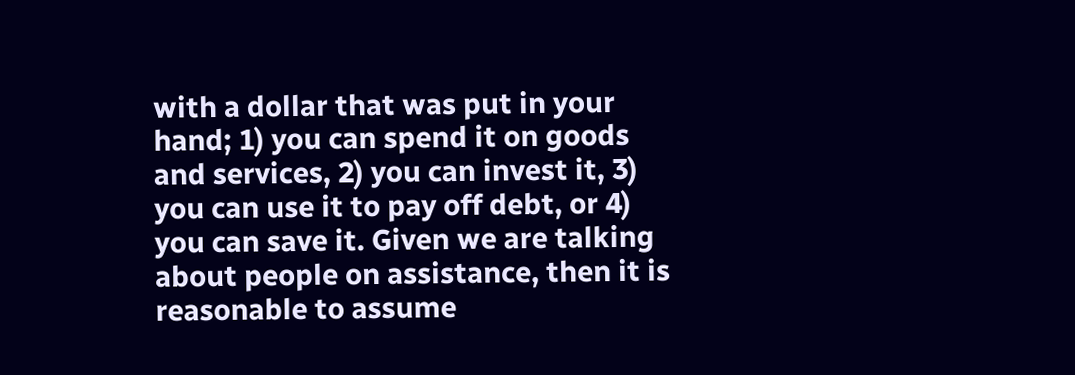with a dollar that was put in your hand; 1) you can spend it on goods and services, 2) you can invest it, 3) you can use it to pay off debt, or 4) you can save it. Given we are talking about people on assistance, then it is reasonable to assume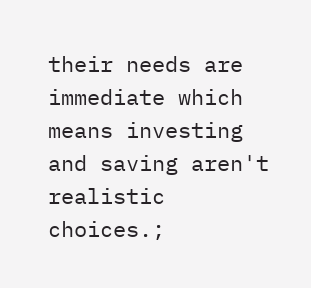their needs are immediate which means investing and saving aren't realistic choices.;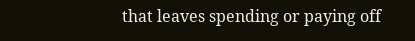that leaves spending or paying off